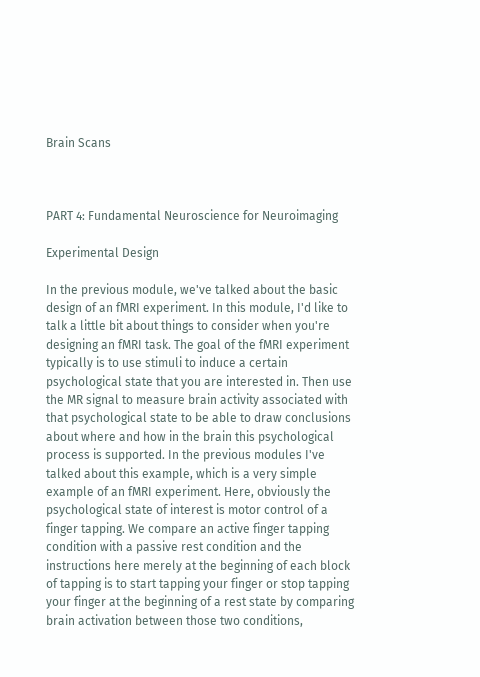Brain Scans



PART 4: Fundamental Neuroscience for Neuroimaging

Experimental Design

In the previous module, we've talked about the basic design of an fMRI experiment. In this module, I'd like to talk a little bit about things to consider when you're designing an fMRI task. The goal of the fMRI experiment typically is to use stimuli to induce a certain psychological state that you are interested in. Then use the MR signal to measure brain activity associated with that psychological state to be able to draw conclusions about where and how in the brain this psychological process is supported. In the previous modules I've talked about this example, which is a very simple example of an fMRI experiment. Here, obviously the psychological state of interest is motor control of a finger tapping. We compare an active finger tapping condition with a passive rest condition and the instructions here merely at the beginning of each block of tapping is to start tapping your finger or stop tapping your finger at the beginning of a rest state by comparing brain activation between those two conditions,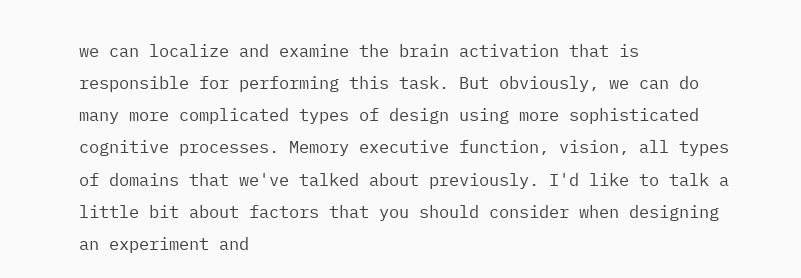we can localize and examine the brain activation that is responsible for performing this task. But obviously, we can do many more complicated types of design using more sophisticated cognitive processes. Memory executive function, vision, all types of domains that we've talked about previously. I'd like to talk a little bit about factors that you should consider when designing an experiment and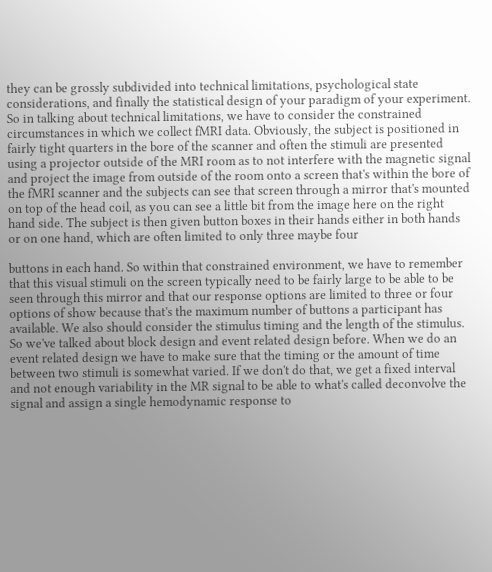they can be grossly subdivided into technical limitations, psychological state considerations, and finally the statistical design of your paradigm of your experiment. So in talking about technical limitations, we have to consider the constrained circumstances in which we collect fMRI data. Obviously, the subject is positioned in fairly tight quarters in the bore of the scanner and often the stimuli are presented using a projector outside of the MRI room as to not interfere with the magnetic signal and project the image from outside of the room onto a screen that's within the bore of the fMRI scanner and the subjects can see that screen through a mirror that's mounted on top of the head coil, as you can see a little bit from the image here on the right hand side. The subject is then given button boxes in their hands either in both hands or on one hand, which are often limited to only three maybe four

buttons in each hand. So within that constrained environment, we have to remember that this visual stimuli on the screen typically need to be fairly large to be able to be seen through this mirror and that our response options are limited to three or four options of show because that's the maximum number of buttons a participant has available. We also should consider the stimulus timing and the length of the stimulus. So we've talked about block design and event related design before. When we do an event related design we have to make sure that the timing or the amount of time between two stimuli is somewhat varied. If we don't do that, we get a fixed interval and not enough variability in the MR signal to be able to what's called deconvolve the signal and assign a single hemodynamic response to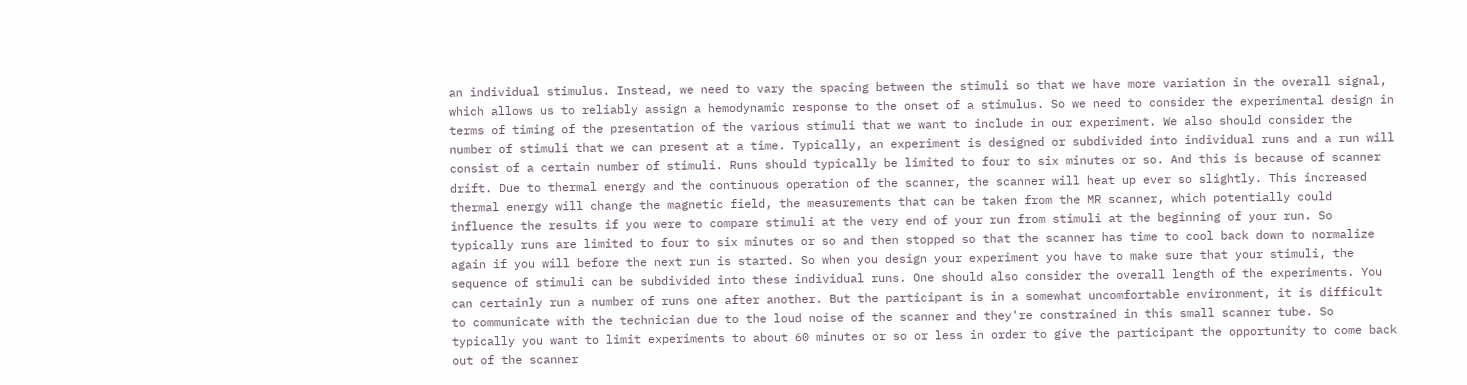an individual stimulus. Instead, we need to vary the spacing between the stimuli so that we have more variation in the overall signal, which allows us to reliably assign a hemodynamic response to the onset of a stimulus. So we need to consider the experimental design in terms of timing of the presentation of the various stimuli that we want to include in our experiment. We also should consider the number of stimuli that we can present at a time. Typically, an experiment is designed or subdivided into individual runs and a run will consist of a certain number of stimuli. Runs should typically be limited to four to six minutes or so. And this is because of scanner drift. Due to thermal energy and the continuous operation of the scanner, the scanner will heat up ever so slightly. This increased thermal energy will change the magnetic field, the measurements that can be taken from the MR scanner, which potentially could influence the results if you were to compare stimuli at the very end of your run from stimuli at the beginning of your run. So typically runs are limited to four to six minutes or so and then stopped so that the scanner has time to cool back down to normalize again if you will before the next run is started. So when you design your experiment you have to make sure that your stimuli, the sequence of stimuli can be subdivided into these individual runs. One should also consider the overall length of the experiments. You can certainly run a number of runs one after another. But the participant is in a somewhat uncomfortable environment, it is difficult to communicate with the technician due to the loud noise of the scanner and they're constrained in this small scanner tube. So typically you want to limit experiments to about 60 minutes or so or less in order to give the participant the opportunity to come back out of the scanner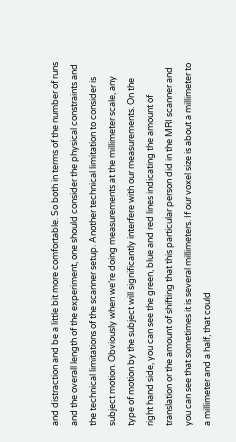and distraction and be a little bit more comfortable. So both in terms of the number of runs and the overall length of the experiment, one should consider the physical constraints and the technical limitations of the scanner setup. Another technical limitation to consider is subject motion. Obviously when we're doing measurements at the millimeter scale, any type of motion by the subject will significantly interfere with our measurements. On the right hand side, you can see the green, blue and red lines indicating the amount of translation or the amount of shifting that this particular person did in the MRI scanner and you can see that sometimes it is several millimeters. If our voxel size is about a millimeter to a millimeter and a half, that could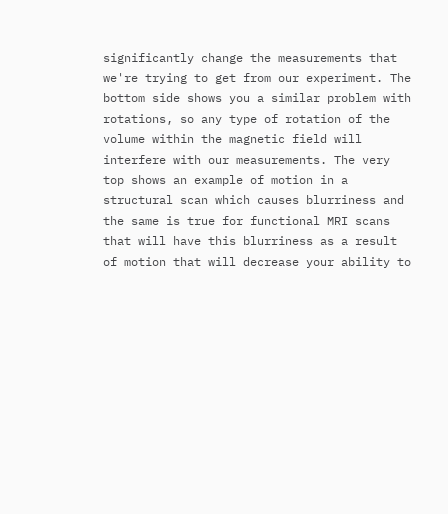significantly change the measurements that we're trying to get from our experiment. The bottom side shows you a similar problem with rotations, so any type of rotation of the volume within the magnetic field will interfere with our measurements. The very top shows an example of motion in a structural scan which causes blurriness and the same is true for functional MRI scans that will have this blurriness as a result of motion that will decrease your ability to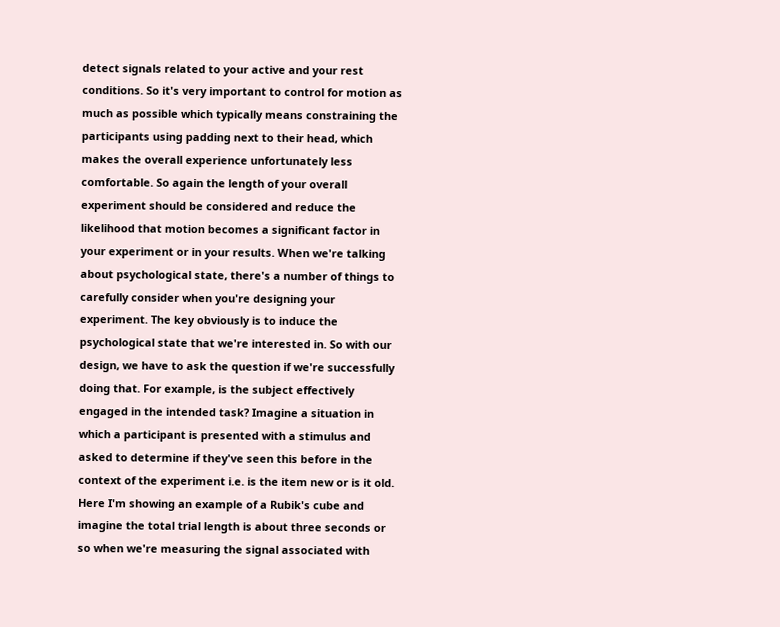detect signals related to your active and your rest conditions. So it's very important to control for motion as much as possible which typically means constraining the participants using padding next to their head, which makes the overall experience unfortunately less comfortable. So again the length of your overall experiment should be considered and reduce the likelihood that motion becomes a significant factor in your experiment or in your results. When we're talking about psychological state, there's a number of things to carefully consider when you're designing your experiment. The key obviously is to induce the psychological state that we're interested in. So with our design, we have to ask the question if we're successfully doing that. For example, is the subject effectively engaged in the intended task? Imagine a situation in which a participant is presented with a stimulus and asked to determine if they've seen this before in the context of the experiment i.e. is the item new or is it old. Here I'm showing an example of a Rubik's cube and imagine the total trial length is about three seconds or so when we're measuring the signal associated with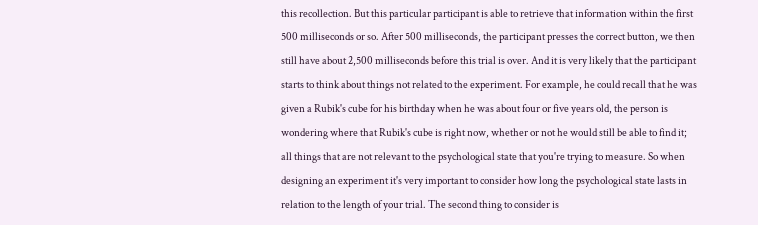this recollection. But this particular participant is able to retrieve that information within the first 500 milliseconds or so. After 500 milliseconds, the participant presses the correct button, we then still have about 2,500 milliseconds before this trial is over. And it is very likely that the participant starts to think about things not related to the experiment. For example, he could recall that he was given a Rubik's cube for his birthday when he was about four or five years old, the person is wondering where that Rubik's cube is right now, whether or not he would still be able to find it; all things that are not relevant to the psychological state that you're trying to measure. So when designing an experiment it's very important to consider how long the psychological state lasts in relation to the length of your trial. The second thing to consider is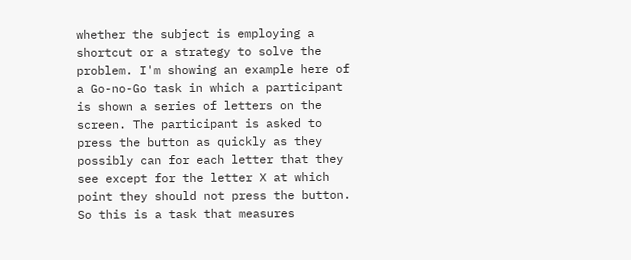whether the subject is employing a shortcut or a strategy to solve the problem. I'm showing an example here of a Go-no-Go task in which a participant is shown a series of letters on the screen. The participant is asked to press the button as quickly as they possibly can for each letter that they see except for the letter X at which point they should not press the button. So this is a task that measures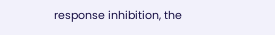response inhibition, the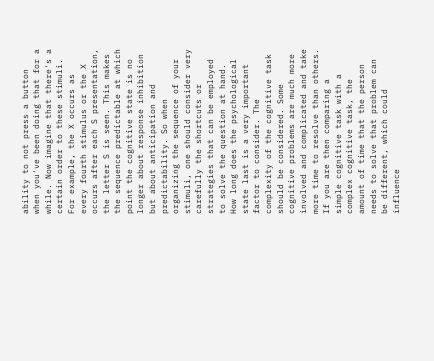ability to not press a button when you've been doing that for a while. Now imagine that there's a certain order to these stimuli. For example, the X occurs as every fourth stimulus or the X occurs after each S presentation, the letter S is seen. This makes the sequence predictable at which point the cognitive state is no longer about response inhibition but about anticipation and predictability. So when organizing the sequence of your stimuli, one should consider very carefully the shortcuts or strategies that can be employed to solve the question at hand. How long does the psychological state last is a very important factor to consider. The complexity of the cognitive task should be considered. Some cognitive problems are much more involved and complicated and take more time to resolve than others. If you are then comparing a simple cognitive task with a complex cognitive task, the amount of time that the person needs to solve that problem can be different, which could influence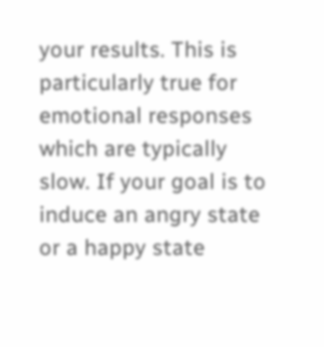your results. This is particularly true for emotional responses which are typically slow. If your goal is to induce an angry state or a happy state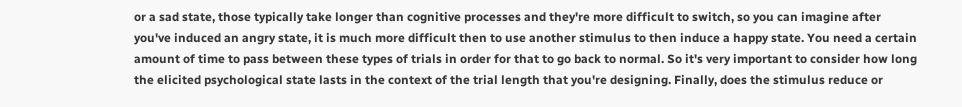or a sad state, those typically take longer than cognitive processes and they're more difficult to switch, so you can imagine after you've induced an angry state, it is much more difficult then to use another stimulus to then induce a happy state. You need a certain amount of time to pass between these types of trials in order for that to go back to normal. So it's very important to consider how long the elicited psychological state lasts in the context of the trial length that you're designing. Finally, does the stimulus reduce or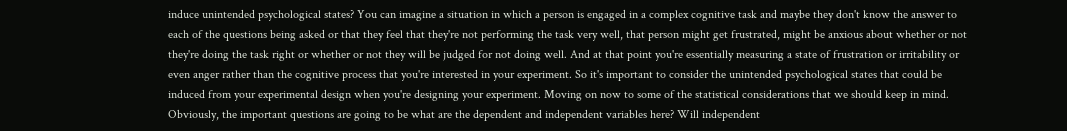induce unintended psychological states? You can imagine a situation in which a person is engaged in a complex cognitive task and maybe they don't know the answer to each of the questions being asked or that they feel that they're not performing the task very well, that person might get frustrated, might be anxious about whether or not they're doing the task right or whether or not they will be judged for not doing well. And at that point you're essentially measuring a state of frustration or irritability or even anger rather than the cognitive process that you're interested in your experiment. So it's important to consider the unintended psychological states that could be induced from your experimental design when you're designing your experiment. Moving on now to some of the statistical considerations that we should keep in mind. Obviously, the important questions are going to be what are the dependent and independent variables here? Will independent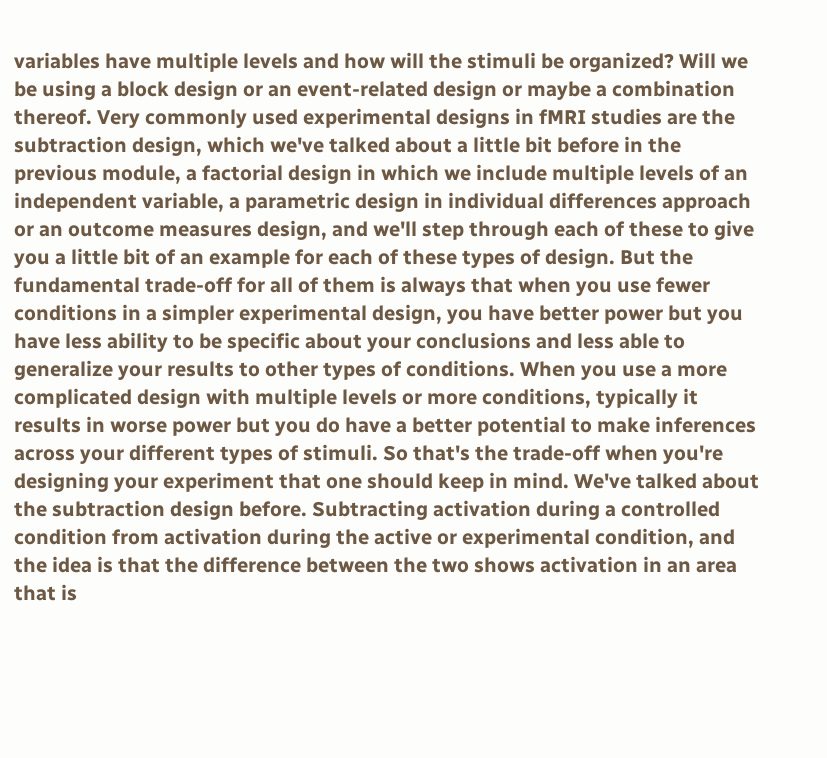variables have multiple levels and how will the stimuli be organized? Will we be using a block design or an event-related design or maybe a combination thereof. Very commonly used experimental designs in fMRI studies are the subtraction design, which we've talked about a little bit before in the previous module, a factorial design in which we include multiple levels of an independent variable, a parametric design in individual differences approach or an outcome measures design, and we'll step through each of these to give you a little bit of an example for each of these types of design. But the fundamental trade-off for all of them is always that when you use fewer conditions in a simpler experimental design, you have better power but you have less ability to be specific about your conclusions and less able to generalize your results to other types of conditions. When you use a more complicated design with multiple levels or more conditions, typically it results in worse power but you do have a better potential to make inferences across your different types of stimuli. So that's the trade-off when you're designing your experiment that one should keep in mind. We've talked about the subtraction design before. Subtracting activation during a controlled condition from activation during the active or experimental condition, and the idea is that the difference between the two shows activation in an area that is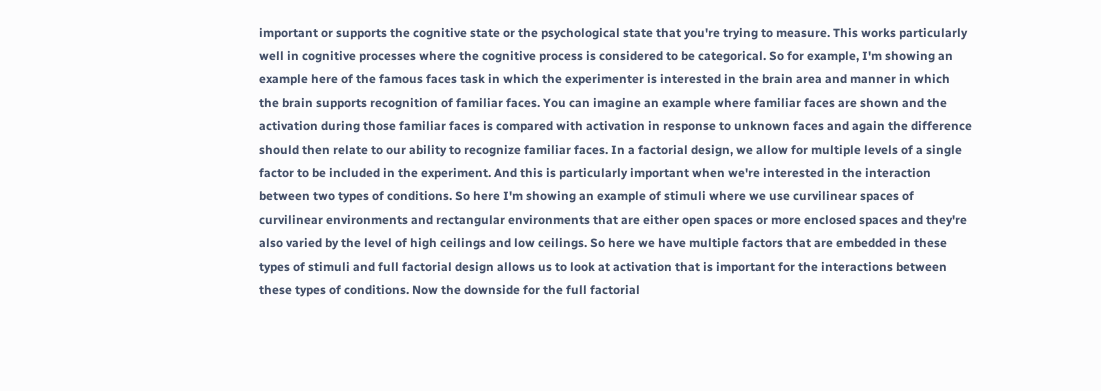important or supports the cognitive state or the psychological state that you're trying to measure. This works particularly well in cognitive processes where the cognitive process is considered to be categorical. So for example, I'm showing an example here of the famous faces task in which the experimenter is interested in the brain area and manner in which the brain supports recognition of familiar faces. You can imagine an example where familiar faces are shown and the activation during those familiar faces is compared with activation in response to unknown faces and again the difference should then relate to our ability to recognize familiar faces. In a factorial design, we allow for multiple levels of a single factor to be included in the experiment. And this is particularly important when we're interested in the interaction between two types of conditions. So here I'm showing an example of stimuli where we use curvilinear spaces of curvilinear environments and rectangular environments that are either open spaces or more enclosed spaces and they're also varied by the level of high ceilings and low ceilings. So here we have multiple factors that are embedded in these types of stimuli and full factorial design allows us to look at activation that is important for the interactions between these types of conditions. Now the downside for the full factorial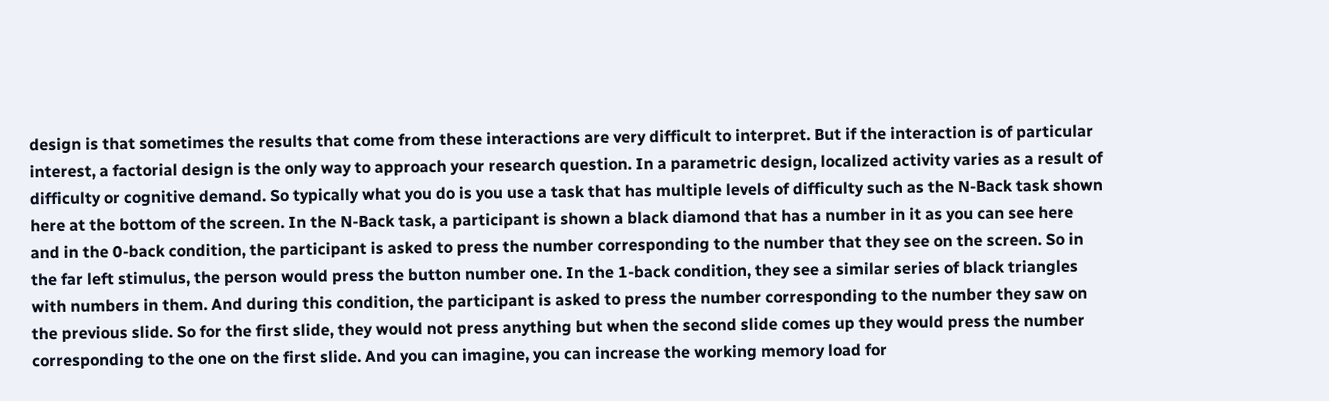design is that sometimes the results that come from these interactions are very difficult to interpret. But if the interaction is of particular interest, a factorial design is the only way to approach your research question. In a parametric design, localized activity varies as a result of difficulty or cognitive demand. So typically what you do is you use a task that has multiple levels of difficulty such as the N-Back task shown here at the bottom of the screen. In the N-Back task, a participant is shown a black diamond that has a number in it as you can see here and in the 0-back condition, the participant is asked to press the number corresponding to the number that they see on the screen. So in the far left stimulus, the person would press the button number one. In the 1-back condition, they see a similar series of black triangles with numbers in them. And during this condition, the participant is asked to press the number corresponding to the number they saw on the previous slide. So for the first slide, they would not press anything but when the second slide comes up they would press the number corresponding to the one on the first slide. And you can imagine, you can increase the working memory load for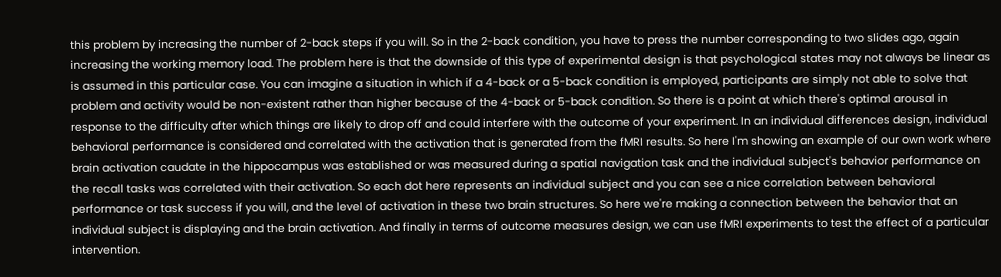this problem by increasing the number of 2-back steps if you will. So in the 2-back condition, you have to press the number corresponding to two slides ago, again increasing the working memory load. The problem here is that the downside of this type of experimental design is that psychological states may not always be linear as is assumed in this particular case. You can imagine a situation in which if a 4-back or a 5-back condition is employed, participants are simply not able to solve that problem and activity would be non-existent rather than higher because of the 4-back or 5-back condition. So there is a point at which there's optimal arousal in response to the difficulty after which things are likely to drop off and could interfere with the outcome of your experiment. In an individual differences design, individual behavioral performance is considered and correlated with the activation that is generated from the fMRI results. So here I'm showing an example of our own work where brain activation caudate in the hippocampus was established or was measured during a spatial navigation task and the individual subject's behavior performance on the recall tasks was correlated with their activation. So each dot here represents an individual subject and you can see a nice correlation between behavioral performance or task success if you will, and the level of activation in these two brain structures. So here we're making a connection between the behavior that an individual subject is displaying and the brain activation. And finally in terms of outcome measures design, we can use fMRI experiments to test the effect of a particular intervention.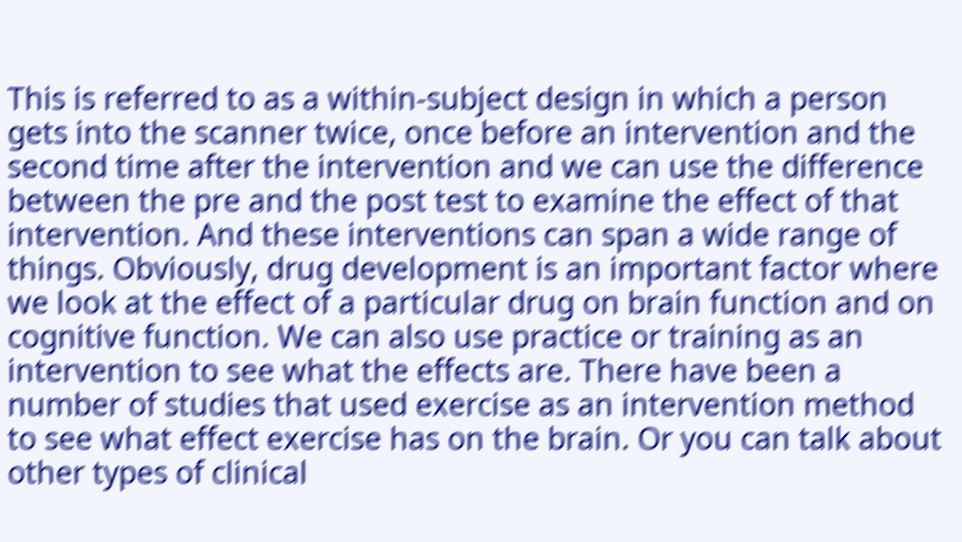This is referred to as a within-subject design in which a person gets into the scanner twice, once before an intervention and the second time after the intervention and we can use the difference between the pre and the post test to examine the effect of that intervention. And these interventions can span a wide range of things. Obviously, drug development is an important factor where we look at the effect of a particular drug on brain function and on cognitive function. We can also use practice or training as an intervention to see what the effects are. There have been a number of studies that used exercise as an intervention method to see what effect exercise has on the brain. Or you can talk about other types of clinical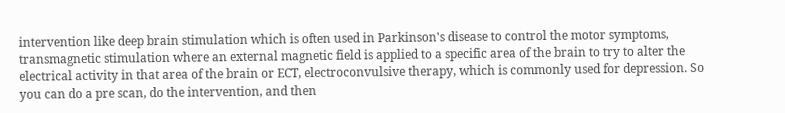intervention like deep brain stimulation which is often used in Parkinson's disease to control the motor symptoms, transmagnetic stimulation where an external magnetic field is applied to a specific area of the brain to try to alter the electrical activity in that area of the brain or ECT, electroconvulsive therapy, which is commonly used for depression. So you can do a pre scan, do the intervention, and then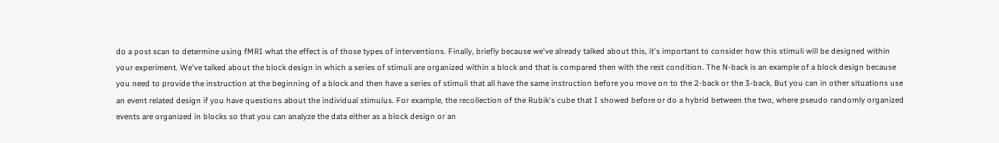do a post scan to determine using fMRI what the effect is of those types of interventions. Finally, briefly because we've already talked about this, it's important to consider how this stimuli will be designed within your experiment. We've talked about the block design in which a series of stimuli are organized within a block and that is compared then with the rest condition. The N-back is an example of a block design because you need to provide the instruction at the beginning of a block and then have a series of stimuli that all have the same instruction before you move on to the 2-back or the 3-back. But you can in other situations use an event related design if you have questions about the individual stimulus. For example, the recollection of the Rubik's cube that I showed before or do a hybrid between the two, where pseudo randomly organized events are organized in blocks so that you can analyze the data either as a block design or an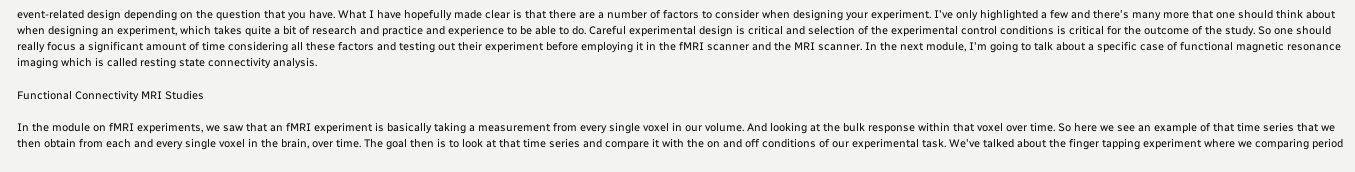event-related design depending on the question that you have. What I have hopefully made clear is that there are a number of factors to consider when designing your experiment. I've only highlighted a few and there's many more that one should think about when designing an experiment, which takes quite a bit of research and practice and experience to be able to do. Careful experimental design is critical and selection of the experimental control conditions is critical for the outcome of the study. So one should really focus a significant amount of time considering all these factors and testing out their experiment before employing it in the fMRI scanner and the MRI scanner. In the next module, I'm going to talk about a specific case of functional magnetic resonance imaging which is called resting state connectivity analysis.

Functional Connectivity MRI Studies

In the module on fMRI experiments, we saw that an fMRI experiment is basically taking a measurement from every single voxel in our volume. And looking at the bulk response within that voxel over time. So here we see an example of that time series that we then obtain from each and every single voxel in the brain, over time. The goal then is to look at that time series and compare it with the on and off conditions of our experimental task. We've talked about the finger tapping experiment where we comparing period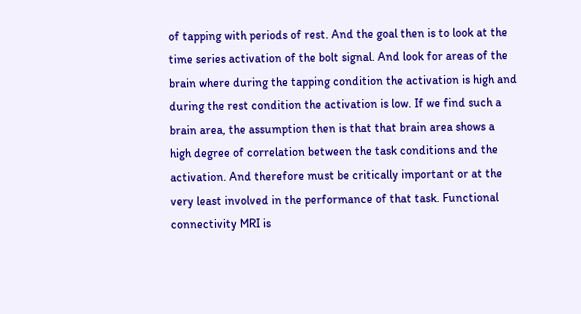of tapping with periods of rest. And the goal then is to look at the time series activation of the bolt signal. And look for areas of the brain where during the tapping condition the activation is high and during the rest condition the activation is low. If we find such a brain area, the assumption then is that that brain area shows a high degree of correlation between the task conditions and the activation. And therefore must be critically important or at the very least involved in the performance of that task. Functional connectivity MRI is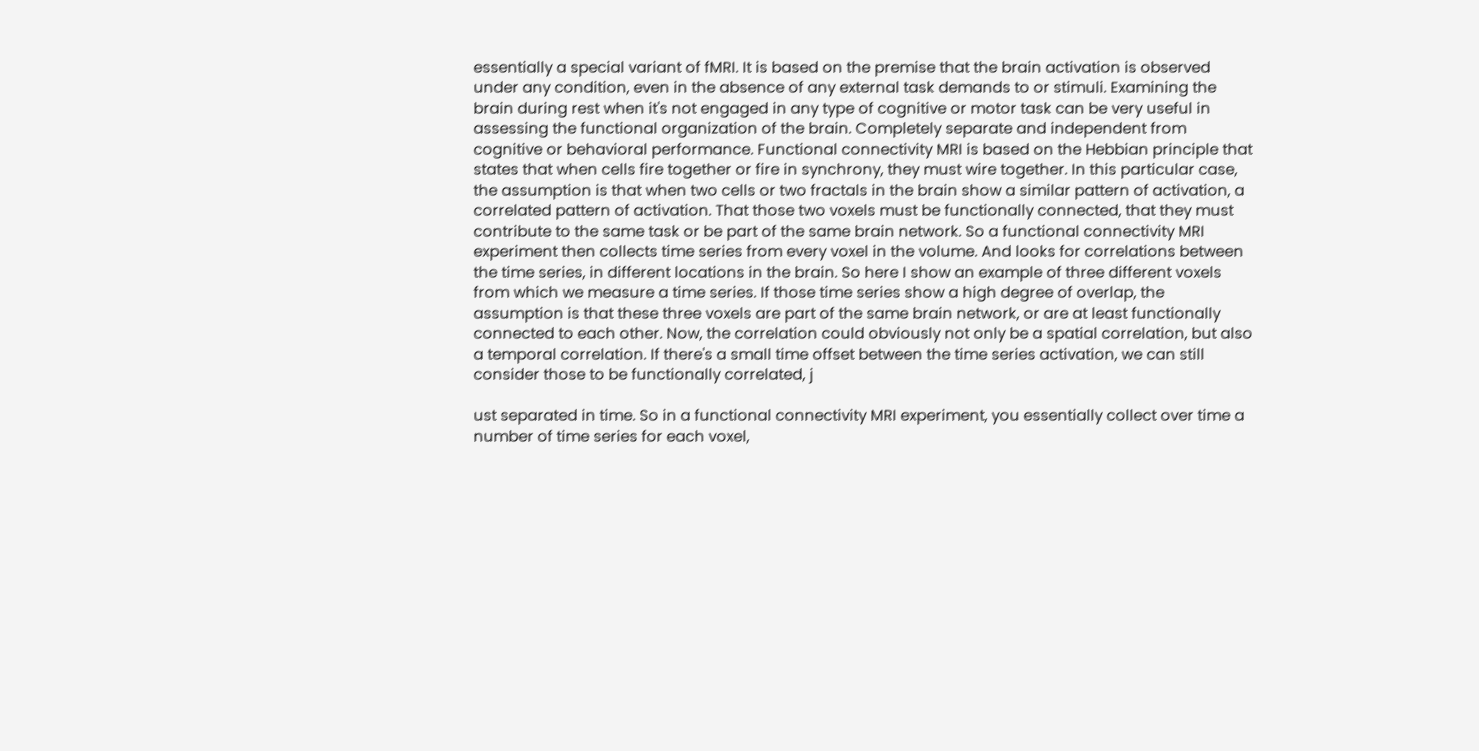essentially a special variant of fMRI. It is based on the premise that the brain activation is observed under any condition, even in the absence of any external task demands to or stimuli. Examining the brain during rest when it's not engaged in any type of cognitive or motor task can be very useful in assessing the functional organization of the brain. Completely separate and independent from cognitive or behavioral performance. Functional connectivity MRI is based on the Hebbian principle that states that when cells fire together or fire in synchrony, they must wire together. In this particular case, the assumption is that when two cells or two fractals in the brain show a similar pattern of activation, a correlated pattern of activation. That those two voxels must be functionally connected, that they must contribute to the same task or be part of the same brain network. So a functional connectivity MRI experiment then collects time series from every voxel in the volume. And looks for correlations between the time series, in different locations in the brain. So here I show an example of three different voxels from which we measure a time series. If those time series show a high degree of overlap, the assumption is that these three voxels are part of the same brain network, or are at least functionally connected to each other. Now, the correlation could obviously not only be a spatial correlation, but also a temporal correlation. If there's a small time offset between the time series activation, we can still consider those to be functionally correlated, j

ust separated in time. So in a functional connectivity MRI experiment, you essentially collect over time a number of time series for each voxel,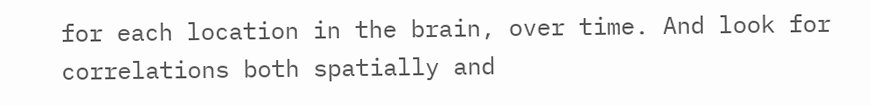for each location in the brain, over time. And look for correlations both spatially and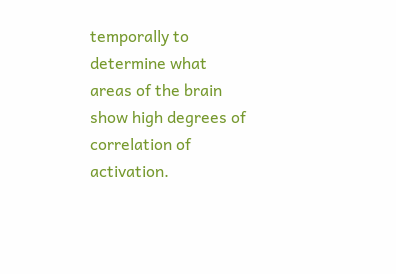temporally to determine what areas of the brain show high degrees of correlation of activation.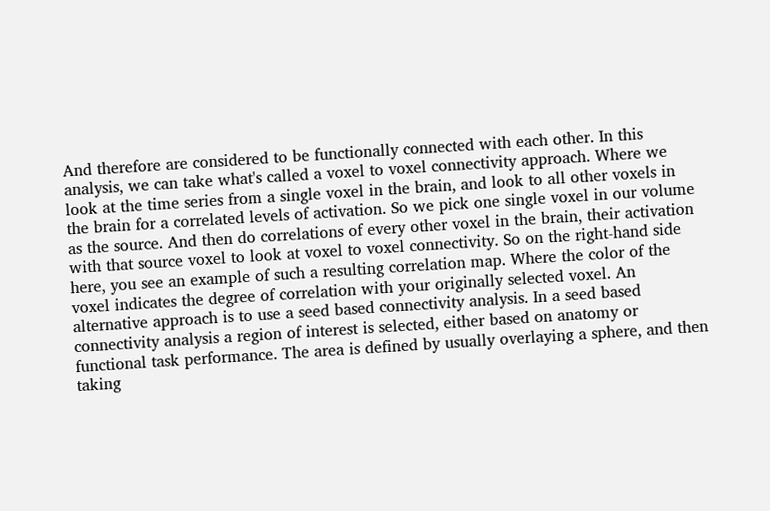And therefore are considered to be functionally connected with each other. In this analysis, we can take what's called a voxel to voxel connectivity approach. Where we look at the time series from a single voxel in the brain, and look to all other voxels in the brain for a correlated levels of activation. So we pick one single voxel in our volume as the source. And then do correlations of every other voxel in the brain, their activation with that source voxel to look at voxel to voxel connectivity. So on the right-hand side here, you see an example of such a resulting correlation map. Where the color of the voxel indicates the degree of correlation with your originally selected voxel. An alternative approach is to use a seed based connectivity analysis. In a seed based connectivity analysis a region of interest is selected, either based on anatomy or functional task performance. The area is defined by usually overlaying a sphere, and then taking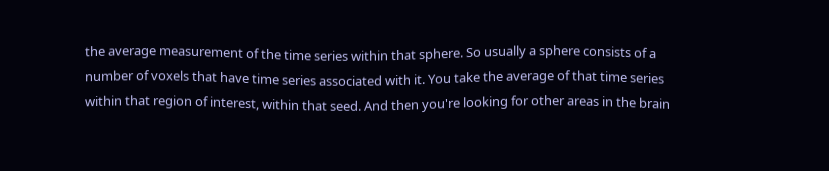the average measurement of the time series within that sphere. So usually a sphere consists of a number of voxels that have time series associated with it. You take the average of that time series within that region of interest, within that seed. And then you're looking for other areas in the brain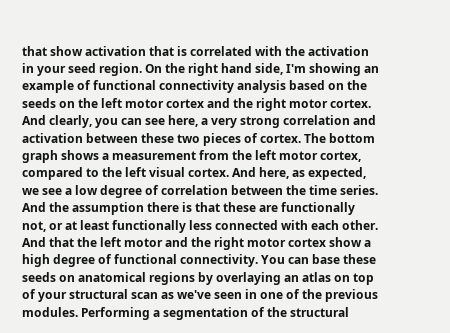that show activation that is correlated with the activation in your seed region. On the right hand side, I'm showing an example of functional connectivity analysis based on the seeds on the left motor cortex and the right motor cortex. And clearly, you can see here, a very strong correlation and activation between these two pieces of cortex. The bottom graph shows a measurement from the left motor cortex, compared to the left visual cortex. And here, as expected, we see a low degree of correlation between the time series. And the assumption there is that these are functionally not, or at least functionally less connected with each other. And that the left motor and the right motor cortex show a high degree of functional connectivity. You can base these seeds on anatomical regions by overlaying an atlas on top of your structural scan as we've seen in one of the previous modules. Performing a segmentation of the structural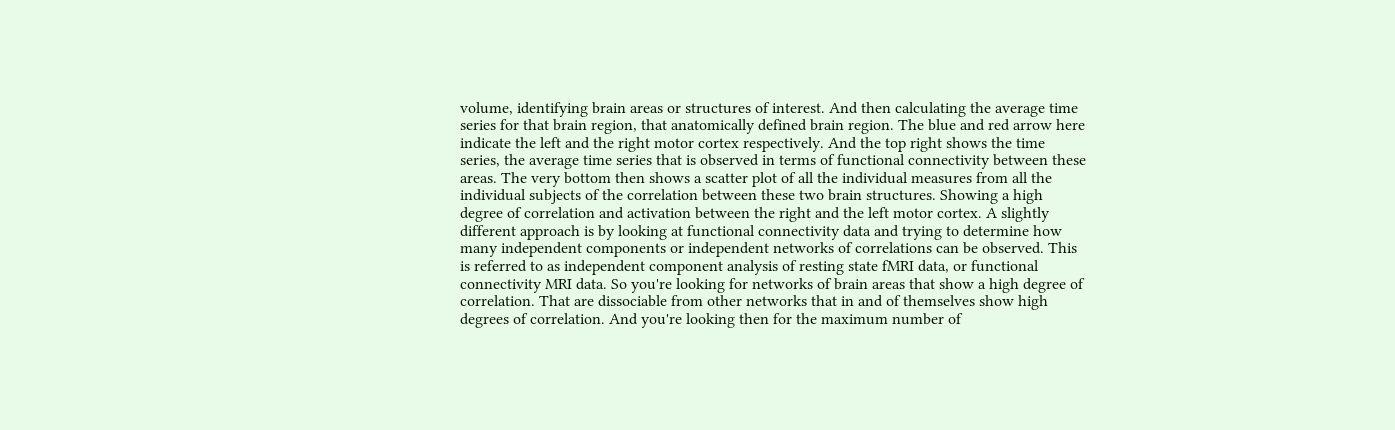volume, identifying brain areas or structures of interest. And then calculating the average time series for that brain region, that anatomically defined brain region. The blue and red arrow here indicate the left and the right motor cortex respectively. And the top right shows the time series, the average time series that is observed in terms of functional connectivity between these areas. The very bottom then shows a scatter plot of all the individual measures from all the individual subjects of the correlation between these two brain structures. Showing a high degree of correlation and activation between the right and the left motor cortex. A slightly different approach is by looking at functional connectivity data and trying to determine how many independent components or independent networks of correlations can be observed. This is referred to as independent component analysis of resting state fMRI data, or functional connectivity MRI data. So you're looking for networks of brain areas that show a high degree of correlation. That are dissociable from other networks that in and of themselves show high degrees of correlation. And you're looking then for the maximum number of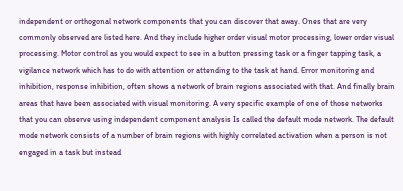independent or orthogonal network components that you can discover that away. Ones that are very commonly observed are listed here. And they include higher order visual motor processing, lower order visual processing. Motor control as you would expect to see in a button pressing task or a finger tapping task, a vigilance network which has to do with attention or attending to the task at hand. Error monitoring and inhibition, response inhibition, often shows a network of brain regions associated with that. And finally brain areas that have been associated with visual monitoring. A very specific example of one of those networks that you can observe using independent component analysis Is called the default mode network. The default mode network consists of a number of brain regions with highly correlated activation when a person is not engaged in a task but instead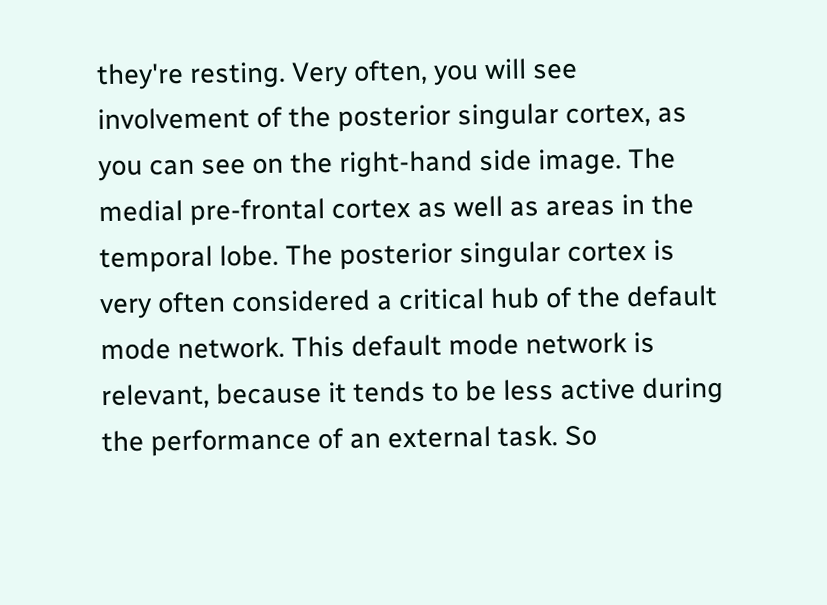they're resting. Very often, you will see involvement of the posterior singular cortex, as you can see on the right-hand side image. The medial pre-frontal cortex as well as areas in the temporal lobe. The posterior singular cortex is very often considered a critical hub of the default mode network. This default mode network is relevant, because it tends to be less active during the performance of an external task. So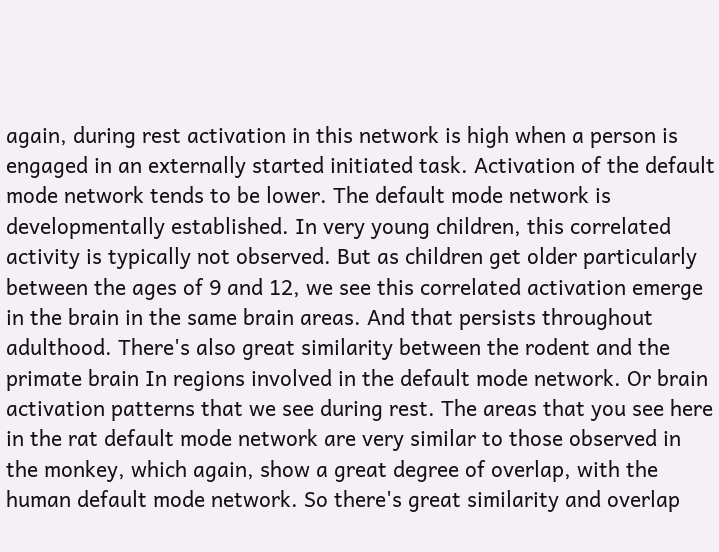again, during rest activation in this network is high when a person is engaged in an externally started initiated task. Activation of the default mode network tends to be lower. The default mode network is developmentally established. In very young children, this correlated activity is typically not observed. But as children get older particularly between the ages of 9 and 12, we see this correlated activation emerge in the brain in the same brain areas. And that persists throughout adulthood. There's also great similarity between the rodent and the primate brain In regions involved in the default mode network. Or brain activation patterns that we see during rest. The areas that you see here in the rat default mode network are very similar to those observed in the monkey, which again, show a great degree of overlap, with the human default mode network. So there's great similarity and overlap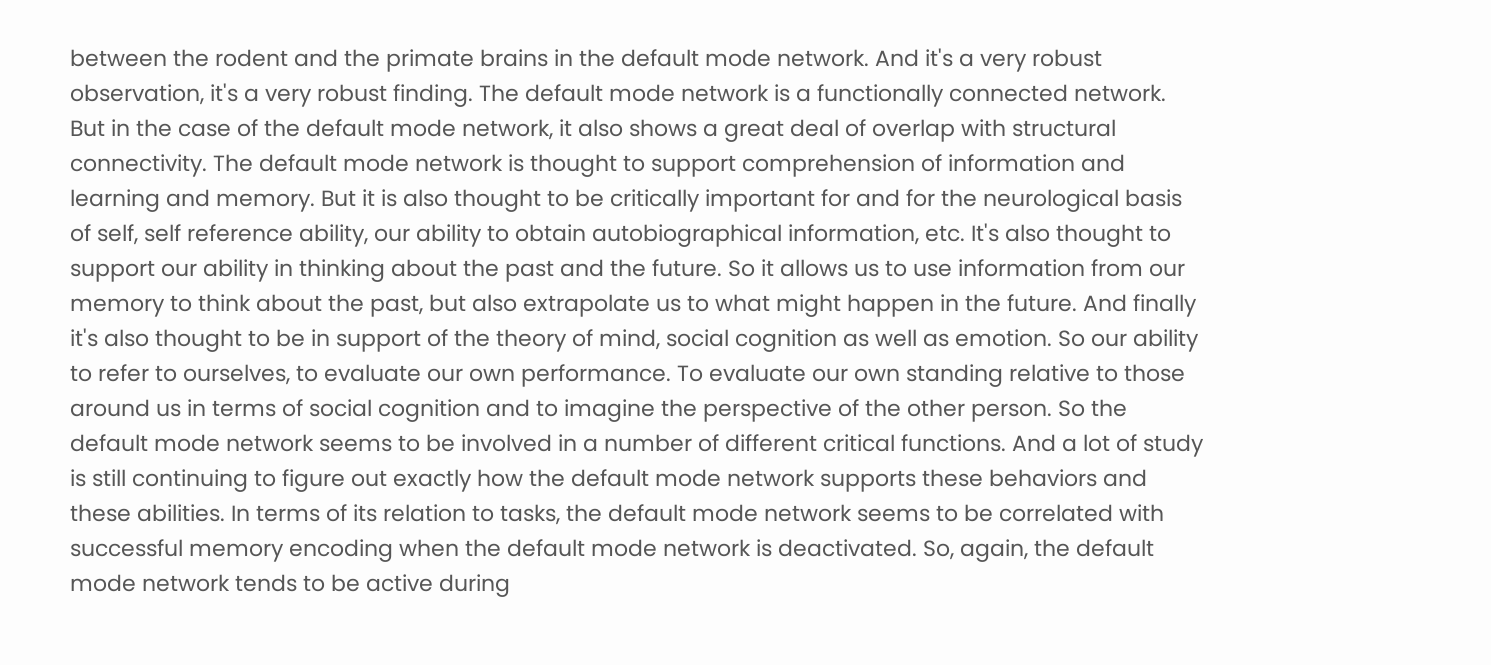between the rodent and the primate brains in the default mode network. And it's a very robust observation, it's a very robust finding. The default mode network is a functionally connected network. But in the case of the default mode network, it also shows a great deal of overlap with structural connectivity. The default mode network is thought to support comprehension of information and learning and memory. But it is also thought to be critically important for and for the neurological basis of self, self reference ability, our ability to obtain autobiographical information, etc. It's also thought to support our ability in thinking about the past and the future. So it allows us to use information from our memory to think about the past, but also extrapolate us to what might happen in the future. And finally it's also thought to be in support of the theory of mind, social cognition as well as emotion. So our ability to refer to ourselves, to evaluate our own performance. To evaluate our own standing relative to those around us in terms of social cognition and to imagine the perspective of the other person. So the default mode network seems to be involved in a number of different critical functions. And a lot of study is still continuing to figure out exactly how the default mode network supports these behaviors and these abilities. In terms of its relation to tasks, the default mode network seems to be correlated with successful memory encoding when the default mode network is deactivated. So, again, the default mode network tends to be active during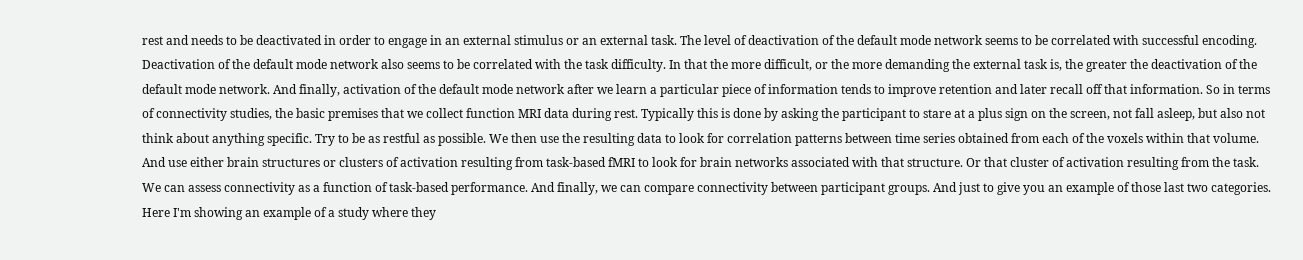rest and needs to be deactivated in order to engage in an external stimulus or an external task. The level of deactivation of the default mode network seems to be correlated with successful encoding. Deactivation of the default mode network also seems to be correlated with the task difficulty. In that the more difficult, or the more demanding the external task is, the greater the deactivation of the default mode network. And finally, activation of the default mode network after we learn a particular piece of information tends to improve retention and later recall off that information. So in terms of connectivity studies, the basic premises that we collect function MRI data during rest. Typically this is done by asking the participant to stare at a plus sign on the screen, not fall asleep, but also not think about anything specific. Try to be as restful as possible. We then use the resulting data to look for correlation patterns between time series obtained from each of the voxels within that volume. And use either brain structures or clusters of activation resulting from task-based fMRI to look for brain networks associated with that structure. Or that cluster of activation resulting from the task. We can assess connectivity as a function of task-based performance. And finally, we can compare connectivity between participant groups. And just to give you an example of those last two categories. Here I'm showing an example of a study where they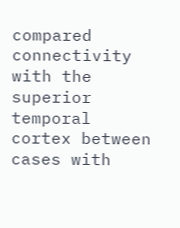compared connectivity with the superior temporal cortex between cases with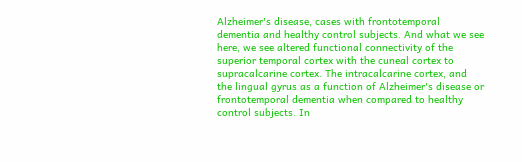Alzheimer's disease, cases with frontotemporal dementia and healthy control subjects. And what we see here, we see altered functional connectivity of the superior temporal cortex with the cuneal cortex to supracalcarine cortex. The intracalcarine cortex, and the lingual gyrus as a function of Alzheimer's disease or frontotemporal dementia when compared to healthy control subjects. In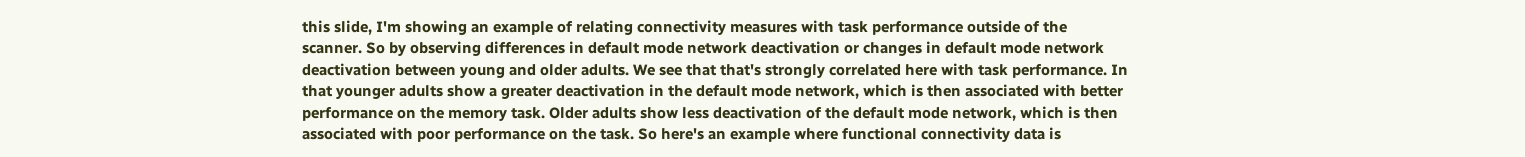this slide, I'm showing an example of relating connectivity measures with task performance outside of the scanner. So by observing differences in default mode network deactivation or changes in default mode network deactivation between young and older adults. We see that that's strongly correlated here with task performance. In that younger adults show a greater deactivation in the default mode network, which is then associated with better performance on the memory task. Older adults show less deactivation of the default mode network, which is then associated with poor performance on the task. So here's an example where functional connectivity data is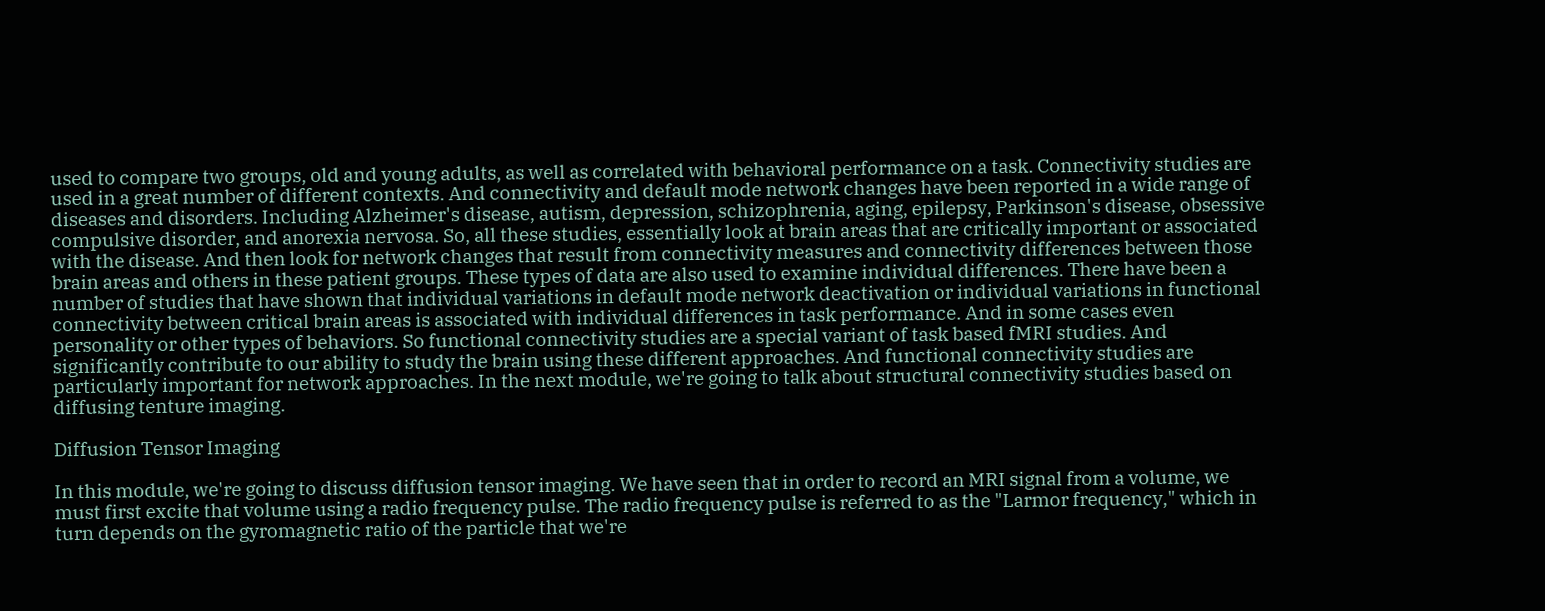used to compare two groups, old and young adults, as well as correlated with behavioral performance on a task. Connectivity studies are used in a great number of different contexts. And connectivity and default mode network changes have been reported in a wide range of diseases and disorders. Including Alzheimer's disease, autism, depression, schizophrenia, aging, epilepsy, Parkinson's disease, obsessive compulsive disorder, and anorexia nervosa. So, all these studies, essentially look at brain areas that are critically important or associated with the disease. And then look for network changes that result from connectivity measures and connectivity differences between those brain areas and others in these patient groups. These types of data are also used to examine individual differences. There have been a number of studies that have shown that individual variations in default mode network deactivation or individual variations in functional connectivity between critical brain areas is associated with individual differences in task performance. And in some cases even personality or other types of behaviors. So functional connectivity studies are a special variant of task based fMRI studies. And significantly contribute to our ability to study the brain using these different approaches. And functional connectivity studies are particularly important for network approaches. In the next module, we're going to talk about structural connectivity studies based on diffusing tenture imaging.

Diffusion Tensor Imaging

In this module, we're going to discuss diffusion tensor imaging. We have seen that in order to record an MRI signal from a volume, we must first excite that volume using a radio frequency pulse. The radio frequency pulse is referred to as the "Larmor frequency," which in turn depends on the gyromagnetic ratio of the particle that we're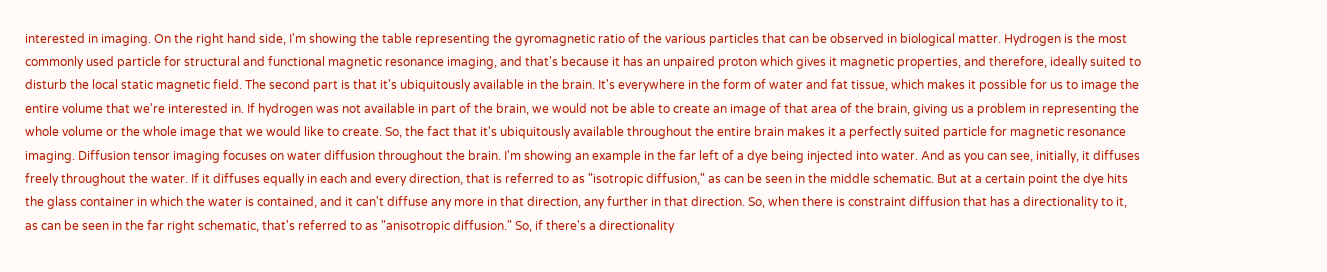interested in imaging. On the right hand side, I'm showing the table representing the gyromagnetic ratio of the various particles that can be observed in biological matter. Hydrogen is the most commonly used particle for structural and functional magnetic resonance imaging, and that's because it has an unpaired proton which gives it magnetic properties, and therefore, ideally suited to disturb the local static magnetic field. The second part is that it's ubiquitously available in the brain. It's everywhere in the form of water and fat tissue, which makes it possible for us to image the entire volume that we're interested in. If hydrogen was not available in part of the brain, we would not be able to create an image of that area of the brain, giving us a problem in representing the whole volume or the whole image that we would like to create. So, the fact that it's ubiquitously available throughout the entire brain makes it a perfectly suited particle for magnetic resonance imaging. Diffusion tensor imaging focuses on water diffusion throughout the brain. I'm showing an example in the far left of a dye being injected into water. And as you can see, initially, it diffuses freely throughout the water. If it diffuses equally in each and every direction, that is referred to as "isotropic diffusion," as can be seen in the middle schematic. But at a certain point the dye hits the glass container in which the water is contained, and it can't diffuse any more in that direction, any further in that direction. So, when there is constraint diffusion that has a directionality to it, as can be seen in the far right schematic, that's referred to as "anisotropic diffusion." So, if there's a directionality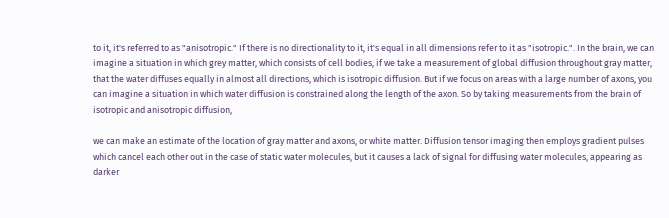to it, it's referred to as "anisotropic." If there is no directionality to it, it's equal in all dimensions refer to it as "isotropic.". In the brain, we can imagine a situation in which grey matter, which consists of cell bodies, if we take a measurement of global diffusion throughout gray matter, that the water diffuses equally in almost all directions, which is isotropic diffusion. But if we focus on areas with a large number of axons, you can imagine a situation in which water diffusion is constrained along the length of the axon. So by taking measurements from the brain of isotropic and anisotropic diffusion,

we can make an estimate of the location of gray matter and axons, or white matter. Diffusion tensor imaging then employs gradient pulses which cancel each other out in the case of static water molecules, but it causes a lack of signal for diffusing water molecules, appearing as darker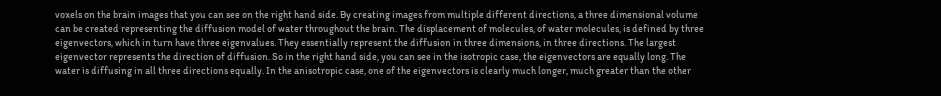voxels on the brain images that you can see on the right hand side. By creating images from multiple different directions, a three dimensional volume can be created representing the diffusion model of water throughout the brain. The displacement of molecules, of water molecules, is defined by three eigenvectors, which in turn have three eigenvalues. They essentially represent the diffusion in three dimensions, in three directions. The largest eigenvector represents the direction of diffusion. So in the right hand side, you can see in the isotropic case, the eigenvectors are equally long. The water is diffusing in all three directions equally. In the anisotropic case, one of the eigenvectors is clearly much longer, much greater than the other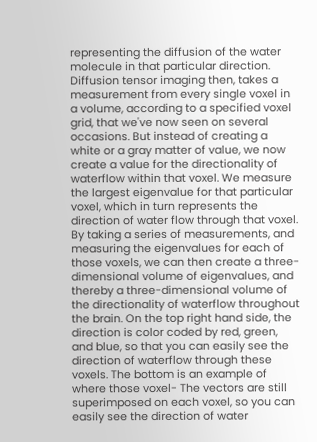representing the diffusion of the water molecule in that particular direction. Diffusion tensor imaging then, takes a measurement from every single voxel in a volume, according to a specified voxel grid, that we've now seen on several occasions. But instead of creating a white or a gray matter of value, we now create a value for the directionality of waterflow within that voxel. We measure the largest eigenvalue for that particular voxel, which in turn represents the direction of water flow through that voxel. By taking a series of measurements, and measuring the eigenvalues for each of those voxels, we can then create a three-dimensional volume of eigenvalues, and thereby a three-dimensional volume of the directionality of waterflow throughout the brain. On the top right hand side, the direction is color coded by red, green, and blue, so that you can easily see the direction of waterflow through these voxels. The bottom is an example of where those voxel- The vectors are still superimposed on each voxel, so you can easily see the direction of water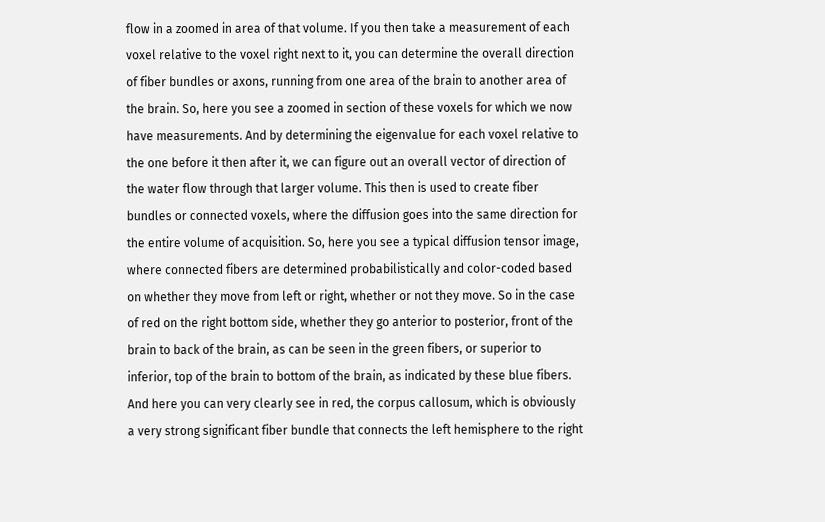flow in a zoomed in area of that volume. If you then take a measurement of each voxel relative to the voxel right next to it, you can determine the overall direction of fiber bundles or axons, running from one area of the brain to another area of the brain. So, here you see a zoomed in section of these voxels for which we now have measurements. And by determining the eigenvalue for each voxel relative to the one before it then after it, we can figure out an overall vector of direction of the water flow through that larger volume. This then is used to create fiber bundles or connected voxels, where the diffusion goes into the same direction for the entire volume of acquisition. So, here you see a typical diffusion tensor image, where connected fibers are determined probabilistically and color-coded based on whether they move from left or right, whether or not they move. So in the case of red on the right bottom side, whether they go anterior to posterior, front of the brain to back of the brain, as can be seen in the green fibers, or superior to inferior, top of the brain to bottom of the brain, as indicated by these blue fibers. And here you can very clearly see in red, the corpus callosum, which is obviously a very strong significant fiber bundle that connects the left hemisphere to the right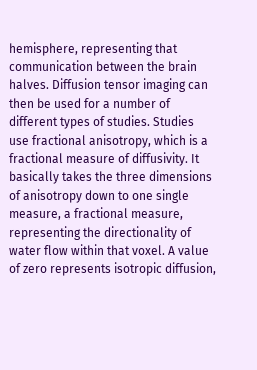hemisphere, representing that communication between the brain halves. Diffusion tensor imaging can then be used for a number of different types of studies. Studies use fractional anisotropy, which is a fractional measure of diffusivity. It basically takes the three dimensions of anisotropy down to one single measure, a fractional measure, representing the directionality of water flow within that voxel. A value of zero represents isotropic diffusion,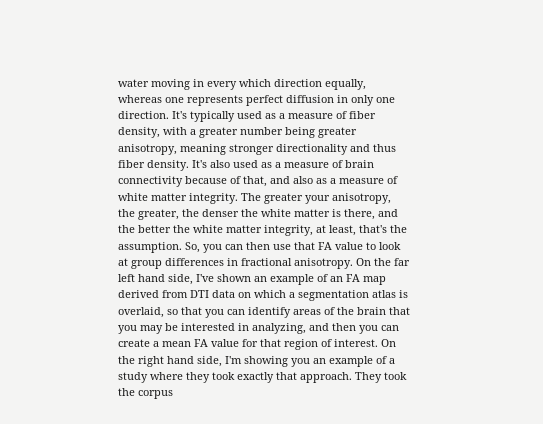water moving in every which direction equally, whereas one represents perfect diffusion in only one direction. It's typically used as a measure of fiber density, with a greater number being greater anisotropy, meaning stronger directionality and thus fiber density. It's also used as a measure of brain connectivity because of that, and also as a measure of white matter integrity. The greater your anisotropy, the greater, the denser the white matter is there, and the better the white matter integrity, at least, that's the assumption. So, you can then use that FA value to look at group differences in fractional anisotropy. On the far left hand side, I've shown an example of an FA map derived from DTI data on which a segmentation atlas is overlaid, so that you can identify areas of the brain that you may be interested in analyzing, and then you can create a mean FA value for that region of interest. On the right hand side, I'm showing you an example of a study where they took exactly that approach. They took the corpus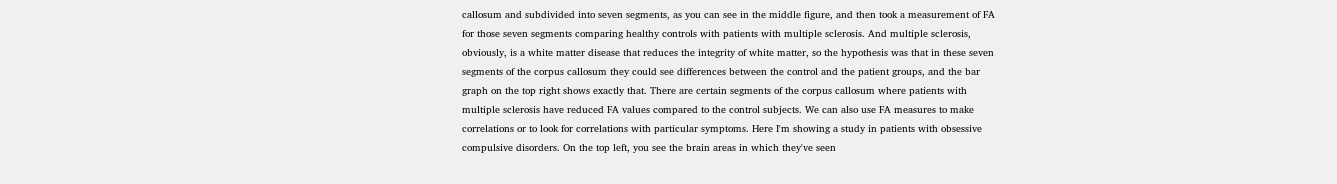callosum and subdivided into seven segments, as you can see in the middle figure, and then took a measurement of FA for those seven segments comparing healthy controls with patients with multiple sclerosis. And multiple sclerosis, obviously, is a white matter disease that reduces the integrity of white matter, so the hypothesis was that in these seven segments of the corpus callosum they could see differences between the control and the patient groups, and the bar graph on the top right shows exactly that. There are certain segments of the corpus callosum where patients with multiple sclerosis have reduced FA values compared to the control subjects. We can also use FA measures to make correlations or to look for correlations with particular symptoms. Here I'm showing a study in patients with obsessive compulsive disorders. On the top left, you see the brain areas in which they've seen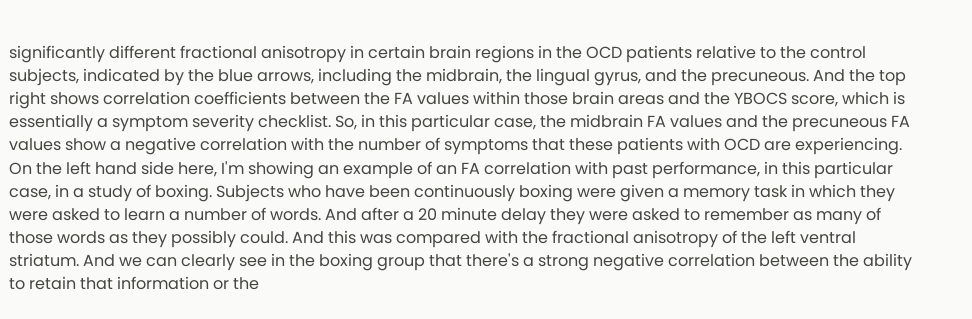significantly different fractional anisotropy in certain brain regions in the OCD patients relative to the control subjects, indicated by the blue arrows, including the midbrain, the lingual gyrus, and the precuneous. And the top right shows correlation coefficients between the FA values within those brain areas and the YBOCS score, which is essentially a symptom severity checklist. So, in this particular case, the midbrain FA values and the precuneous FA values show a negative correlation with the number of symptoms that these patients with OCD are experiencing. On the left hand side here, I'm showing an example of an FA correlation with past performance, in this particular case, in a study of boxing. Subjects who have been continuously boxing were given a memory task in which they were asked to learn a number of words. And after a 20 minute delay they were asked to remember as many of those words as they possibly could. And this was compared with the fractional anisotropy of the left ventral striatum. And we can clearly see in the boxing group that there's a strong negative correlation between the ability to retain that information or the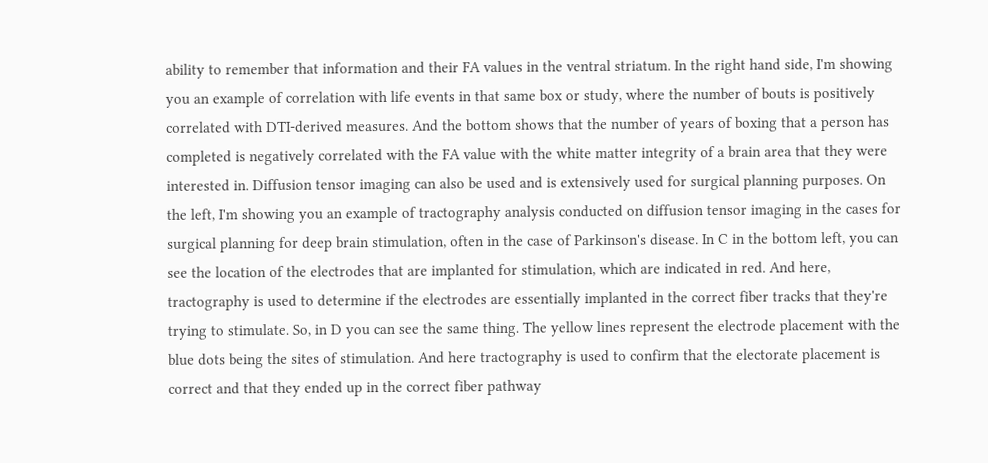ability to remember that information and their FA values in the ventral striatum. In the right hand side, I'm showing you an example of correlation with life events in that same box or study, where the number of bouts is positively correlated with DTI-derived measures. And the bottom shows that the number of years of boxing that a person has completed is negatively correlated with the FA value with the white matter integrity of a brain area that they were interested in. Diffusion tensor imaging can also be used and is extensively used for surgical planning purposes. On the left, I'm showing you an example of tractography analysis conducted on diffusion tensor imaging in the cases for surgical planning for deep brain stimulation, often in the case of Parkinson's disease. In C in the bottom left, you can see the location of the electrodes that are implanted for stimulation, which are indicated in red. And here, tractography is used to determine if the electrodes are essentially implanted in the correct fiber tracks that they're trying to stimulate. So, in D you can see the same thing. The yellow lines represent the electrode placement with the blue dots being the sites of stimulation. And here tractography is used to confirm that the electorate placement is correct and that they ended up in the correct fiber pathway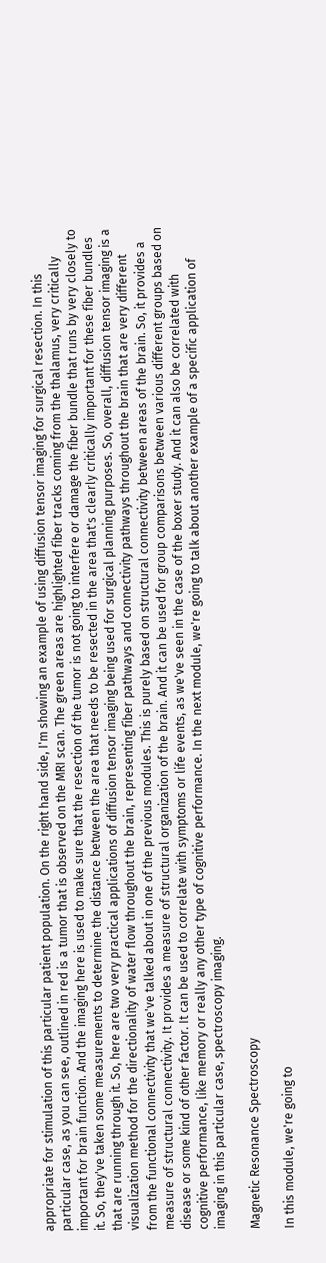appropriate for stimulation of this particular patient population. On the right hand side, I'm showing an example of using diffusion tensor imaging for surgical resection. In this particular case, as you can see, outlined in red is a tumor that is observed on the MRI scan. The green areas are highlighted fiber tracks coming from the thalamus, very critically important for brain function. And the imaging here is used to make sure that the resection of the tumor is not going to interfere or damage the fiber bundle that runs by very closely to it. So, they've taken some measurements to determine the distance between the area that needs to be resected in the area that's clearly critically important for these fiber bundles that are running through it. So, here are two very practical applications of diffusion tensor imaging being used for surgical planning purposes. So, overall, diffusion tensor imaging is a visualization method for the directionality of water flow throughout the brain, representing fiber pathways and connectivity pathways throughout the brain that are very different from the functional connectivity that we've talked about in one of the previous modules. This is purely based on structural connectivity between areas of the brain. So, it provides a measure of structural connectivity. It provides a measure of structural organization of the brain. And it can be used for group comparisons between various different groups based on disease or some kind of other factor. It can be used to correlate with symptoms or life events, as we've seen in the case of the boxer study. And it can also be correlated with cognitive performance, like memory or really any other type of cognitive performance. In the next module, we're going to talk about another example of a specific application of imaging in this particular case, spectroscopy imaging.

Magnetic Resonance Spectroscopy

In this module, we're going to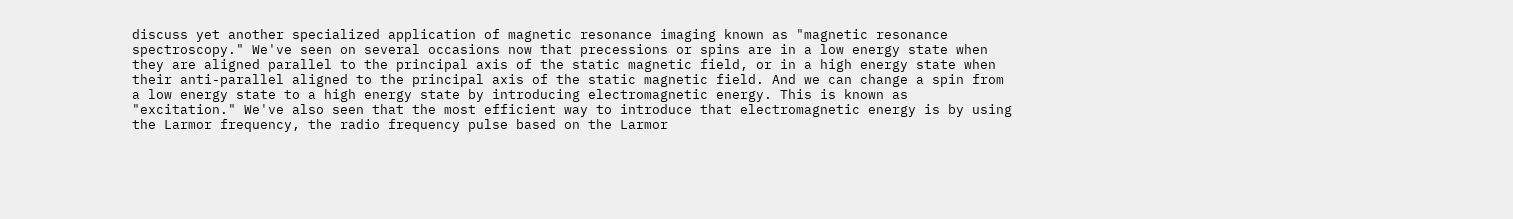discuss yet another specialized application of magnetic resonance imaging known as "magnetic resonance spectroscopy." We've seen on several occasions now that precessions or spins are in a low energy state when they are aligned parallel to the principal axis of the static magnetic field, or in a high energy state when their anti-parallel aligned to the principal axis of the static magnetic field. And we can change a spin from a low energy state to a high energy state by introducing electromagnetic energy. This is known as "excitation." We've also seen that the most efficient way to introduce that electromagnetic energy is by using the Larmor frequency, the radio frequency pulse based on the Larmor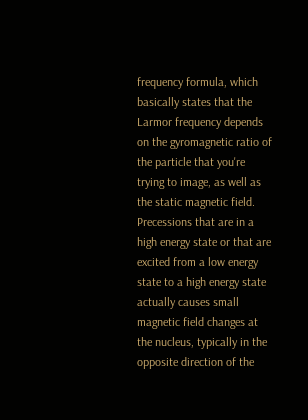frequency formula, which basically states that the Larmor frequency depends on the gyromagnetic ratio of the particle that you're trying to image, as well as the static magnetic field. Precessions that are in a high energy state or that are excited from a low energy state to a high energy state actually causes small magnetic field changes at the nucleus, typically in the opposite direction of the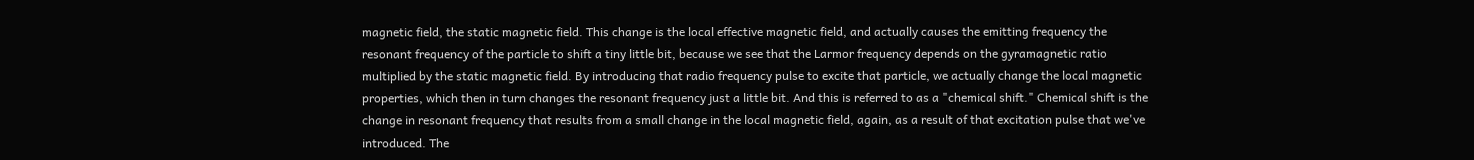magnetic field, the static magnetic field. This change is the local effective magnetic field, and actually causes the emitting frequency the resonant frequency of the particle to shift a tiny little bit, because we see that the Larmor frequency depends on the gyramagnetic ratio multiplied by the static magnetic field. By introducing that radio frequency pulse to excite that particle, we actually change the local magnetic properties, which then in turn changes the resonant frequency just a little bit. And this is referred to as a "chemical shift." Chemical shift is the change in resonant frequency that results from a small change in the local magnetic field, again, as a result of that excitation pulse that we've introduced. The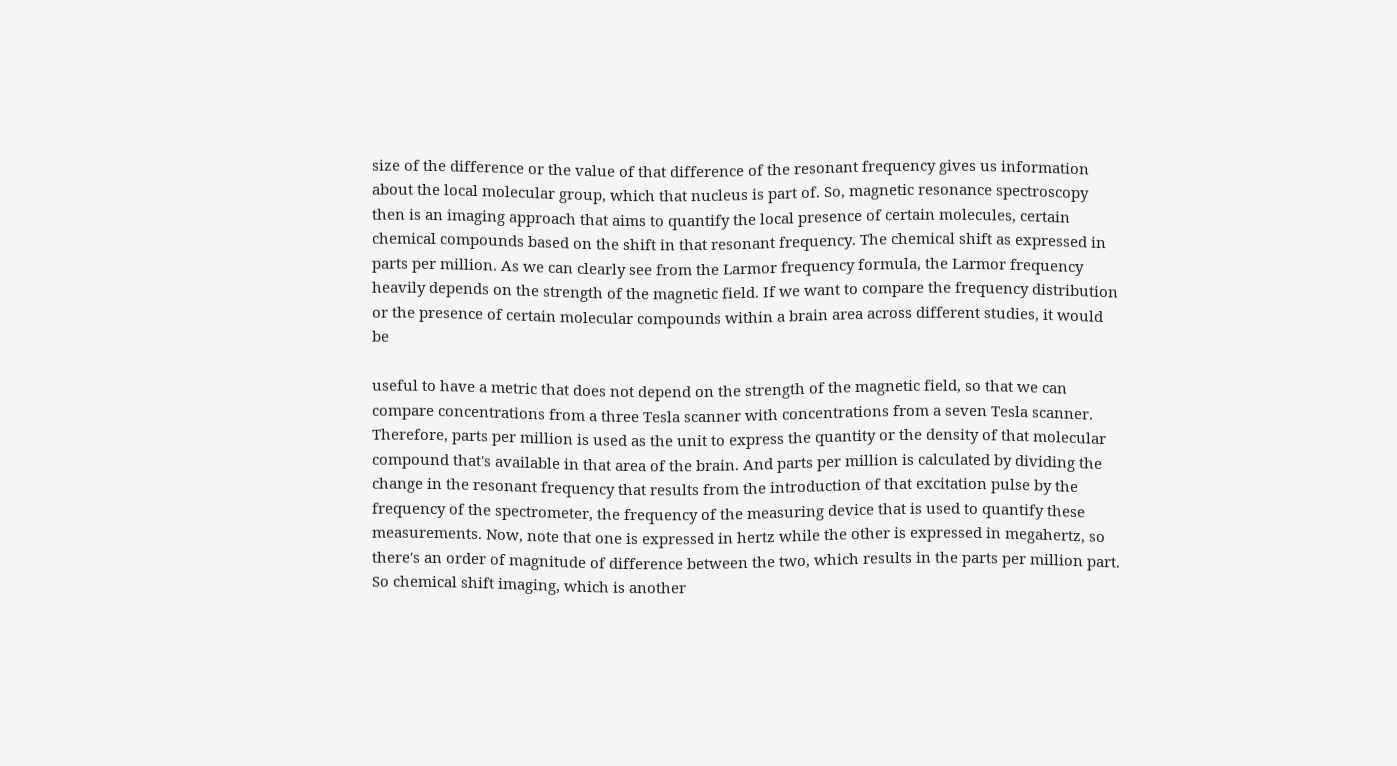size of the difference or the value of that difference of the resonant frequency gives us information about the local molecular group, which that nucleus is part of. So, magnetic resonance spectroscopy then is an imaging approach that aims to quantify the local presence of certain molecules, certain chemical compounds based on the shift in that resonant frequency. The chemical shift as expressed in parts per million. As we can clearly see from the Larmor frequency formula, the Larmor frequency heavily depends on the strength of the magnetic field. If we want to compare the frequency distribution or the presence of certain molecular compounds within a brain area across different studies, it would be

useful to have a metric that does not depend on the strength of the magnetic field, so that we can compare concentrations from a three Tesla scanner with concentrations from a seven Tesla scanner. Therefore, parts per million is used as the unit to express the quantity or the density of that molecular compound that's available in that area of the brain. And parts per million is calculated by dividing the change in the resonant frequency that results from the introduction of that excitation pulse by the frequency of the spectrometer, the frequency of the measuring device that is used to quantify these measurements. Now, note that one is expressed in hertz while the other is expressed in megahertz, so there's an order of magnitude of difference between the two, which results in the parts per million part. So chemical shift imaging, which is another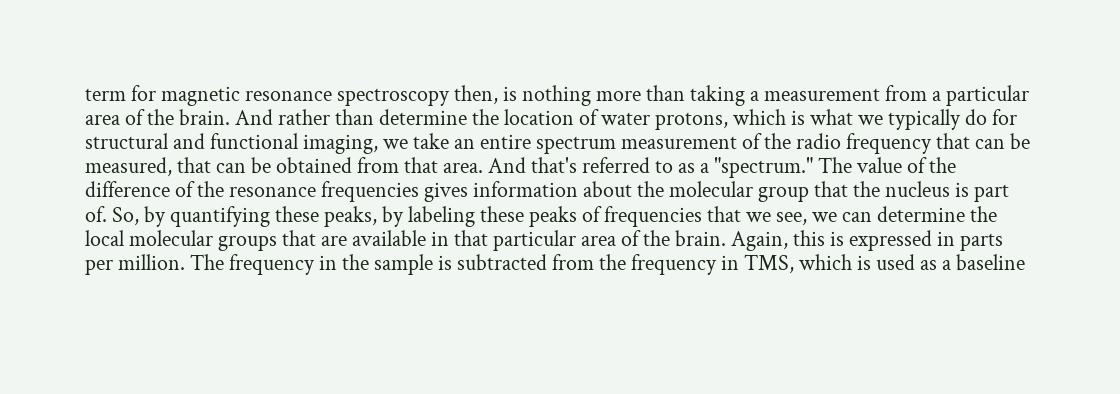term for magnetic resonance spectroscopy then, is nothing more than taking a measurement from a particular area of the brain. And rather than determine the location of water protons, which is what we typically do for structural and functional imaging, we take an entire spectrum measurement of the radio frequency that can be measured, that can be obtained from that area. And that's referred to as a "spectrum." The value of the difference of the resonance frequencies gives information about the molecular group that the nucleus is part of. So, by quantifying these peaks, by labeling these peaks of frequencies that we see, we can determine the local molecular groups that are available in that particular area of the brain. Again, this is expressed in parts per million. The frequency in the sample is subtracted from the frequency in TMS, which is used as a baseline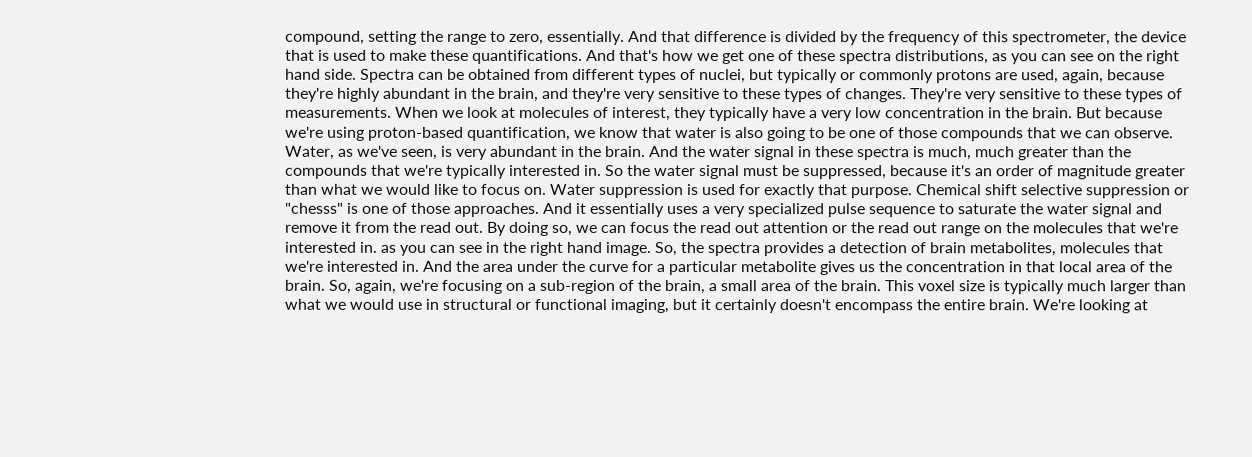compound, setting the range to zero, essentially. And that difference is divided by the frequency of this spectrometer, the device that is used to make these quantifications. And that's how we get one of these spectra distributions, as you can see on the right hand side. Spectra can be obtained from different types of nuclei, but typically or commonly protons are used, again, because they're highly abundant in the brain, and they're very sensitive to these types of changes. They're very sensitive to these types of measurements. When we look at molecules of interest, they typically have a very low concentration in the brain. But because we're using proton-based quantification, we know that water is also going to be one of those compounds that we can observe. Water, as we've seen, is very abundant in the brain. And the water signal in these spectra is much, much greater than the compounds that we're typically interested in. So the water signal must be suppressed, because it's an order of magnitude greater than what we would like to focus on. Water suppression is used for exactly that purpose. Chemical shift selective suppression or "chesss" is one of those approaches. And it essentially uses a very specialized pulse sequence to saturate the water signal and remove it from the read out. By doing so, we can focus the read out attention or the read out range on the molecules that we're interested in. as you can see in the right hand image. So, the spectra provides a detection of brain metabolites, molecules that we're interested in. And the area under the curve for a particular metabolite gives us the concentration in that local area of the brain. So, again, we're focusing on a sub-region of the brain, a small area of the brain. This voxel size is typically much larger than what we would use in structural or functional imaging, but it certainly doesn't encompass the entire brain. We're looking at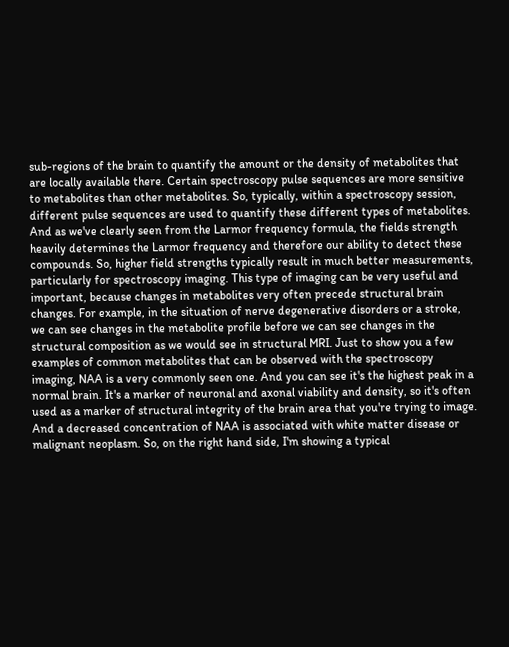sub-regions of the brain to quantify the amount or the density of metabolites that are locally available there. Certain spectroscopy pulse sequences are more sensitive to metabolites than other metabolites. So, typically, within a spectroscopy session, different pulse sequences are used to quantify these different types of metabolites. And as we've clearly seen from the Larmor frequency formula, the fields strength heavily determines the Larmor frequency and therefore our ability to detect these compounds. So, higher field strengths typically result in much better measurements, particularly for spectroscopy imaging. This type of imaging can be very useful and important, because changes in metabolites very often precede structural brain changes. For example, in the situation of nerve degenerative disorders or a stroke, we can see changes in the metabolite profile before we can see changes in the structural composition as we would see in structural MRI. Just to show you a few examples of common metabolites that can be observed with the spectroscopy imaging, NAA is a very commonly seen one. And you can see it's the highest peak in a normal brain. It's a marker of neuronal and axonal viability and density, so it's often used as a marker of structural integrity of the brain area that you're trying to image. And a decreased concentration of NAA is associated with white matter disease or malignant neoplasm. So, on the right hand side, I'm showing a typical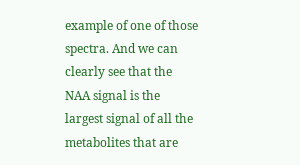example of one of those spectra. And we can clearly see that the NAA signal is the largest signal of all the metabolites that are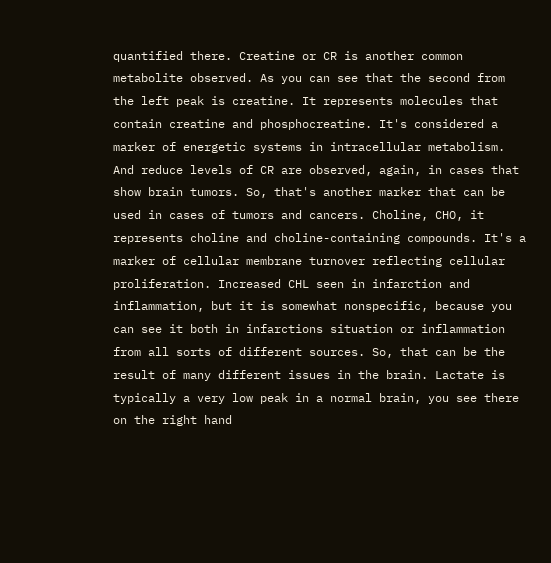quantified there. Creatine or CR is another common metabolite observed. As you can see that the second from the left peak is creatine. It represents molecules that contain creatine and phosphocreatine. It's considered a marker of energetic systems in intracellular metabolism. And reduce levels of CR are observed, again, in cases that show brain tumors. So, that's another marker that can be used in cases of tumors and cancers. Choline, CHO, it represents choline and choline-containing compounds. It's a marker of cellular membrane turnover reflecting cellular proliferation. Increased CHL seen in infarction and inflammation, but it is somewhat nonspecific, because you can see it both in infarctions situation or inflammation from all sorts of different sources. So, that can be the result of many different issues in the brain. Lactate is typically a very low peak in a normal brain, you see there on the right hand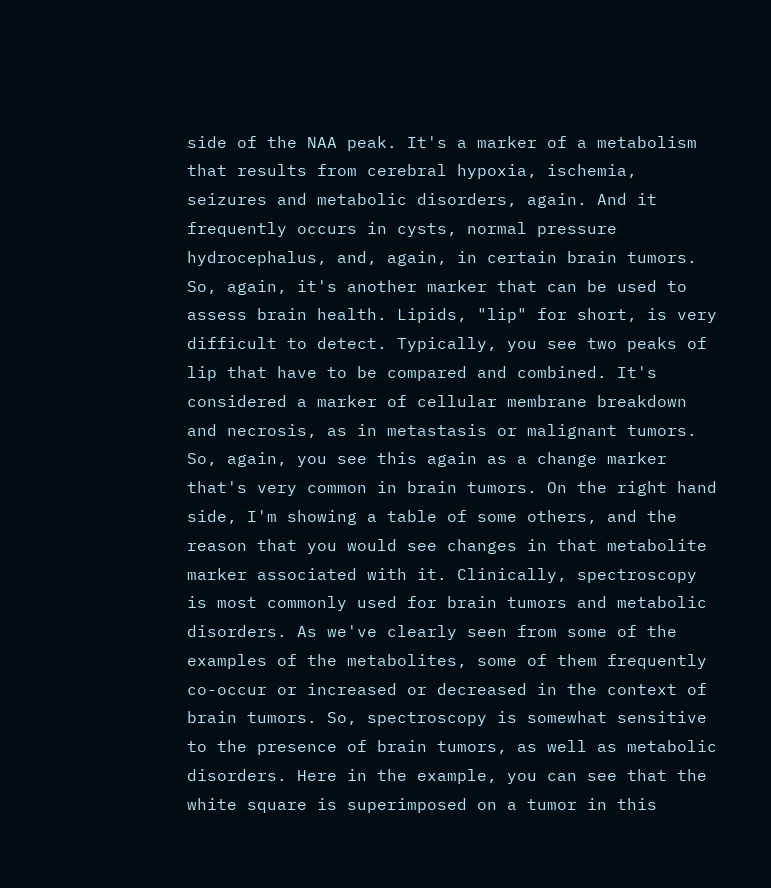side of the NAA peak. It's a marker of a metabolism that results from cerebral hypoxia, ischemia, seizures and metabolic disorders, again. And it frequently occurs in cysts, normal pressure hydrocephalus, and, again, in certain brain tumors. So, again, it's another marker that can be used to assess brain health. Lipids, "lip" for short, is very difficult to detect. Typically, you see two peaks of lip that have to be compared and combined. It's considered a marker of cellular membrane breakdown and necrosis, as in metastasis or malignant tumors. So, again, you see this again as a change marker that's very common in brain tumors. On the right hand side, I'm showing a table of some others, and the reason that you would see changes in that metabolite marker associated with it. Clinically, spectroscopy is most commonly used for brain tumors and metabolic disorders. As we've clearly seen from some of the examples of the metabolites, some of them frequently co-occur or increased or decreased in the context of brain tumors. So, spectroscopy is somewhat sensitive to the presence of brain tumors, as well as metabolic disorders. Here in the example, you can see that the white square is superimposed on a tumor in this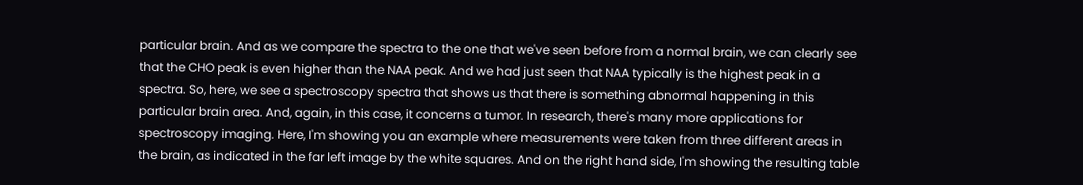particular brain. And as we compare the spectra to the one that we've seen before from a normal brain, we can clearly see that the CHO peak is even higher than the NAA peak. And we had just seen that NAA typically is the highest peak in a spectra. So, here, we see a spectroscopy spectra that shows us that there is something abnormal happening in this particular brain area. And, again, in this case, it concerns a tumor. In research, there's many more applications for spectroscopy imaging. Here, I'm showing you an example where measurements were taken from three different areas in the brain, as indicated in the far left image by the white squares. And on the right hand side, I'm showing the resulting table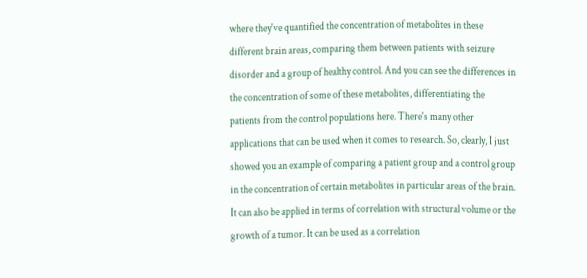where they've quantified the concentration of metabolites in these different brain areas, comparing them between patients with seizure disorder and a group of healthy control. And you can see the differences in the concentration of some of these metabolites, differentiating the patients from the control populations here. There's many other applications that can be used when it comes to research. So, clearly, I just showed you an example of comparing a patient group and a control group in the concentration of certain metabolites in particular areas of the brain. It can also be applied in terms of correlation with structural volume or the growth of a tumor. It can be used as a correlation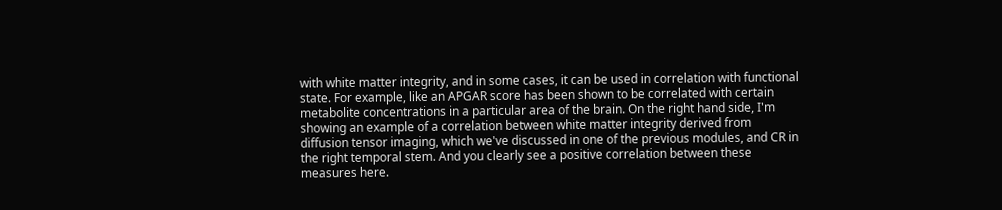with white matter integrity, and in some cases, it can be used in correlation with functional state. For example, like an APGAR score has been shown to be correlated with certain metabolite concentrations in a particular area of the brain. On the right hand side, I'm showing an example of a correlation between white matter integrity derived from diffusion tensor imaging, which we've discussed in one of the previous modules, and CR in the right temporal stem. And you clearly see a positive correlation between these measures here.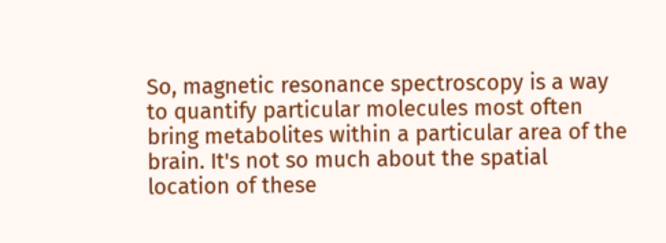So, magnetic resonance spectroscopy is a way to quantify particular molecules most often bring metabolites within a particular area of the brain. It's not so much about the spatial location of these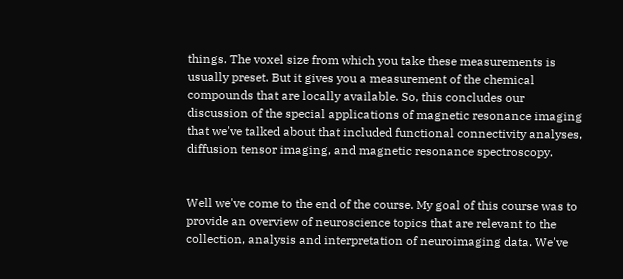things. The voxel size from which you take these measurements is usually preset. But it gives you a measurement of the chemical compounds that are locally available. So, this concludes our discussion of the special applications of magnetic resonance imaging that we've talked about that included functional connectivity analyses, diffusion tensor imaging, and magnetic resonance spectroscopy.


Well we've come to the end of the course. My goal of this course was to provide an overview of neuroscience topics that are relevant to the collection, analysis and interpretation of neuroimaging data. We've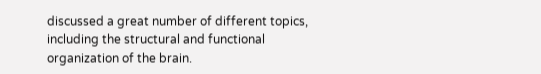discussed a great number of different topics, including the structural and functional organization of the brain.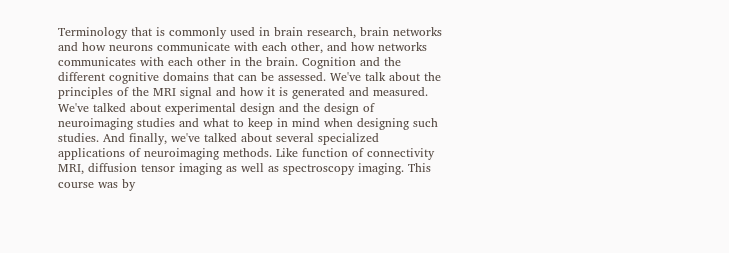Terminology that is commonly used in brain research, brain networks and how neurons communicate with each other, and how networks communicates with each other in the brain. Cognition and the different cognitive domains that can be assessed. We've talk about the principles of the MRI signal and how it is generated and measured. We've talked about experimental design and the design of neuroimaging studies and what to keep in mind when designing such studies. And finally, we've talked about several specialized applications of neuroimaging methods. Like function of connectivity MRI, diffusion tensor imaging as well as spectroscopy imaging. This course was by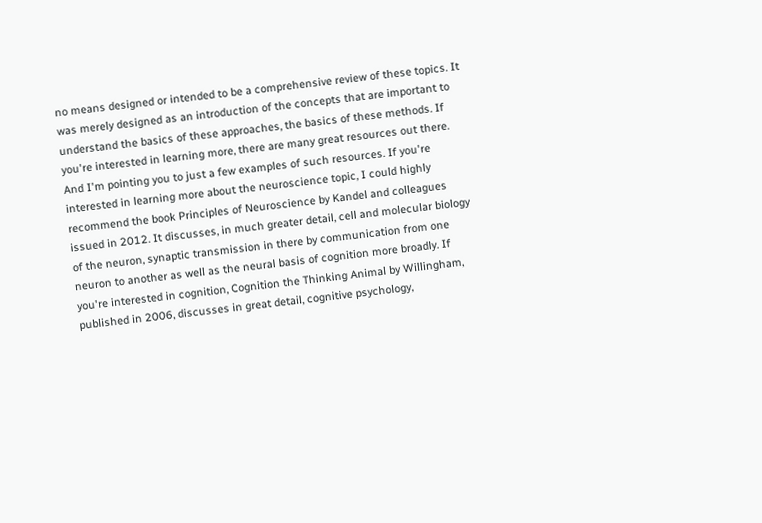no means designed or intended to be a comprehensive review of these topics. It was merely designed as an introduction of the concepts that are important to understand the basics of these approaches, the basics of these methods. If you're interested in learning more, there are many great resources out there. And I'm pointing you to just a few examples of such resources. If you're interested in learning more about the neuroscience topic, I could highly recommend the book Principles of Neuroscience by Kandel and colleagues issued in 2012. It discusses, in much greater detail, cell and molecular biology of the neuron, synaptic transmission in there by communication from one neuron to another as well as the neural basis of cognition more broadly. If you're interested in cognition, Cognition the Thinking Animal by Willingham, published in 2006, discusses in great detail, cognitive psychology,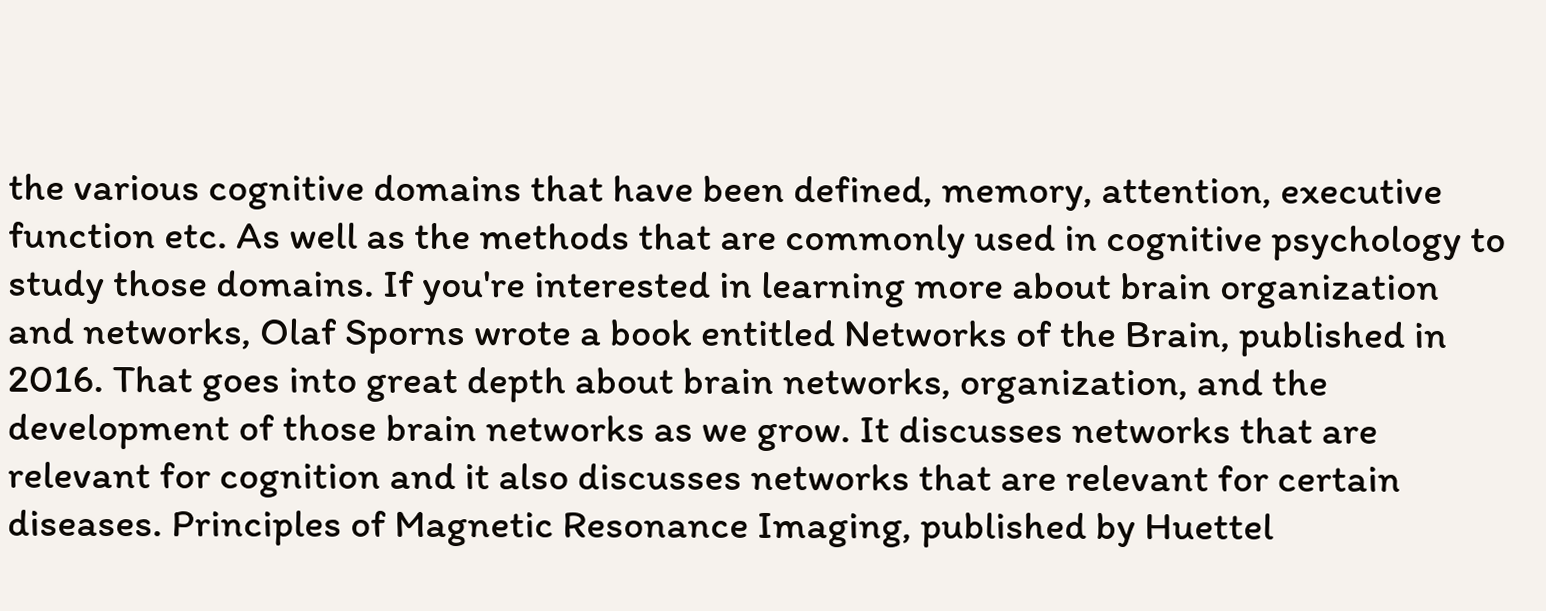the various cognitive domains that have been defined, memory, attention, executive function etc. As well as the methods that are commonly used in cognitive psychology to study those domains. If you're interested in learning more about brain organization and networks, Olaf Sporns wrote a book entitled Networks of the Brain, published in 2016. That goes into great depth about brain networks, organization, and the development of those brain networks as we grow. It discusses networks that are relevant for cognition and it also discusses networks that are relevant for certain diseases. Principles of Magnetic Resonance Imaging, published by Huettel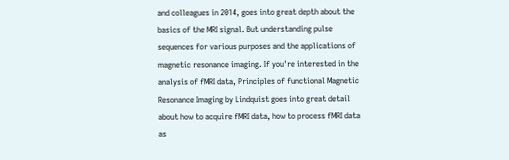and colleagues in 2014, goes into great depth about the basics of the MRI signal. But understanding pulse sequences for various purposes and the applications of magnetic resonance imaging. If you're interested in the analysis of fMRI data, Principles of functional Magnetic Resonance Imaging by Lindquist goes into great detail about how to acquire fMRI data, how to process fMRI data as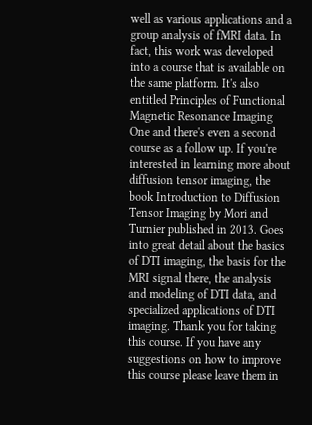well as various applications and a group analysis of fMRI data. In fact, this work was developed into a course that is available on the same platform. It's also entitled Principles of Functional Magnetic Resonance Imaging One and there's even a second course as a follow up. If you're interested in learning more about diffusion tensor imaging, the book Introduction to Diffusion Tensor Imaging by Mori and Turnier published in 2013. Goes into great detail about the basics of DTI imaging, the basis for the MRI signal there, the analysis and modeling of DTI data, and specialized applications of DTI imaging. Thank you for taking this course. If you have any suggestions on how to improve this course please leave them in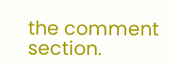the comment section.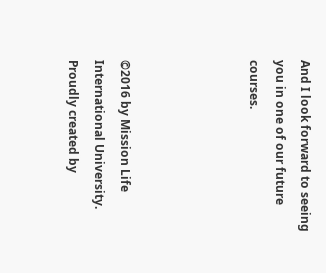And I look forward to seeing you in one of our future courses.




©2016 by Mission Life International University. Proudly created by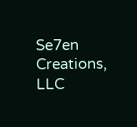Se7en Creations, LLC